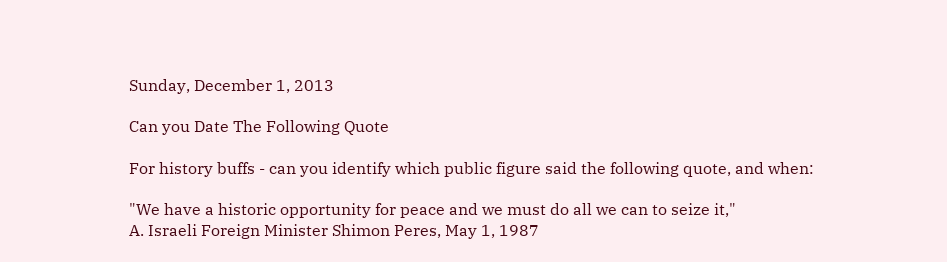Sunday, December 1, 2013

Can you Date The Following Quote

For history buffs - can you identify which public figure said the following quote, and when:

"We have a historic opportunity for peace and we must do all we can to seize it,"
A. Israeli Foreign Minister Shimon Peres, May 1, 1987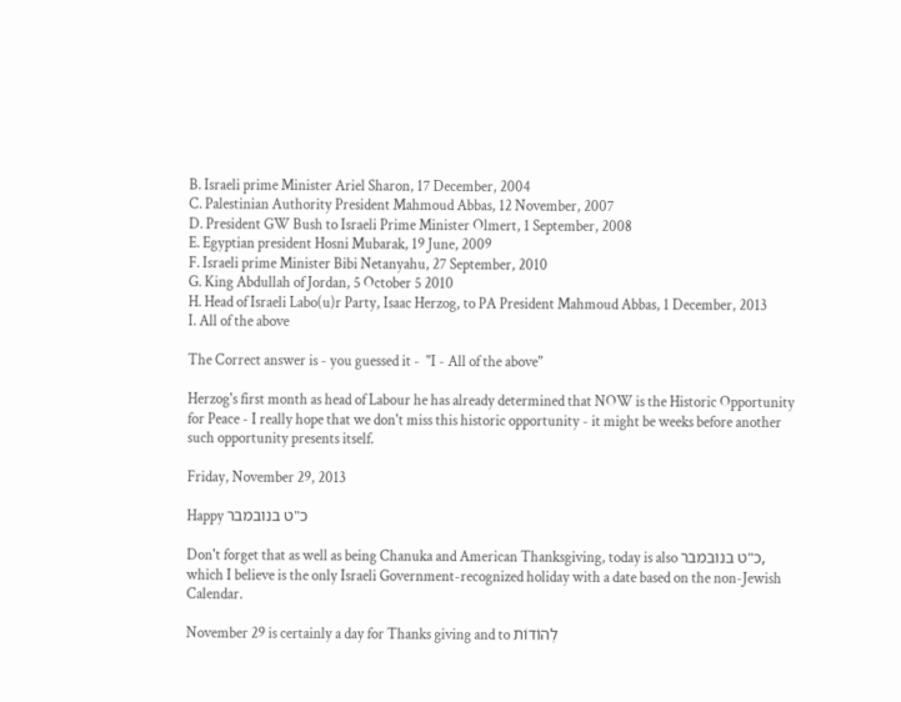B. Israeli prime Minister Ariel Sharon, 17 December, 2004
C. Palestinian Authority President Mahmoud Abbas, 12 November, 2007
D. President GW Bush to Israeli Prime Minister Olmert, 1 September, 2008
E. Egyptian president Hosni Mubarak, 19 June, 2009
F. Israeli prime Minister Bibi Netanyahu, 27 September, 2010
G. King Abdullah of Jordan, 5 October 5 2010
H. Head of Israeli Labo(u)r Party, Isaac Herzog, to PA President Mahmoud Abbas, 1 December, 2013
I. All of the above

The Correct answer is - you guessed it -  "I - All of the above"

Herzog's first month as head of Labour he has already determined that NOW is the Historic Opportunity for Peace - I really hope that we don't miss this historic opportunity - it might be weeks before another such opportunity presents itself.

Friday, November 29, 2013

Happy כ"ט בנובמבר

Don't forget that as well as being Chanuka and American Thanksgiving, today is also כ"ט בנובמבר, which I believe is the only Israeli Government-recognized holiday with a date based on the non-Jewish Calendar.

November 29 is certainly a day for Thanks giving and to לְהוֹדוֹת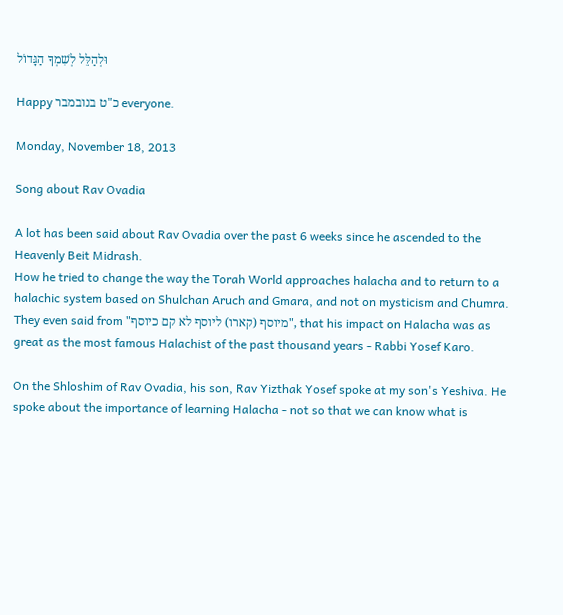וּלְהַלֵּל לְשִׁמְךָ הַגָּדוֹל

Happy כ"ט בנובמבר everyone.

Monday, November 18, 2013

Song about Rav Ovadia

A lot has been said about Rav Ovadia over the past 6 weeks since he ascended to the Heavenly Beit Midrash.
How he tried to change the way the Torah World approaches halacha and to return to a halachic system based on Shulchan Aruch and Gmara, and not on mysticism and Chumra.
They even said from "מיוסף (קארו) ליוסף לא קם כיוסף", that his impact on Halacha was as great as the most famous Halachist of the past thousand years - Rabbi Yosef Karo.

On the Shloshim of Rav Ovadia, his son, Rav Yizthak Yosef spoke at my son's Yeshiva. He spoke about the importance of learning Halacha - not so that we can know what is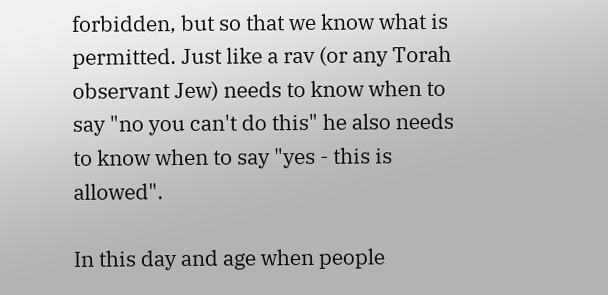forbidden, but so that we know what is permitted. Just like a rav (or any Torah observant Jew) needs to know when to say "no you can't do this" he also needs to know when to say "yes - this is allowed".

In this day and age when people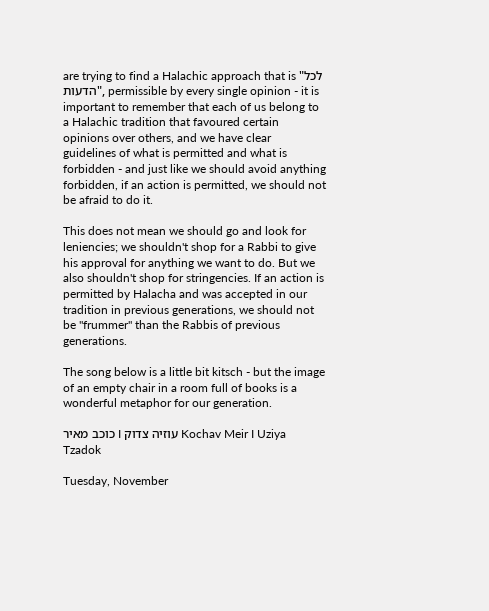are trying to find a Halachic approach that is "לכל הדעות", permissible by every single opinion - it is important to remember that each of us belong to a Halachic tradition that favoured certain opinions over others, and we have clear guidelines of what is permitted and what is forbidden - and just like we should avoid anything forbidden, if an action is permitted, we should not be afraid to do it.

This does not mean we should go and look for leniencies; we shouldn't shop for a Rabbi to give his approval for anything we want to do. But we also shouldn't shop for stringencies. If an action is permitted by Halacha and was accepted in our tradition in previous generations, we should not be "frummer" than the Rabbis of previous generations.

The song below is a little bit kitsch - but the image of an empty chair in a room full of books is a wonderful metaphor for our generation.

כוכב מאיר I עוזיה צדוק Kochav Meir I Uziya Tzadok

Tuesday, November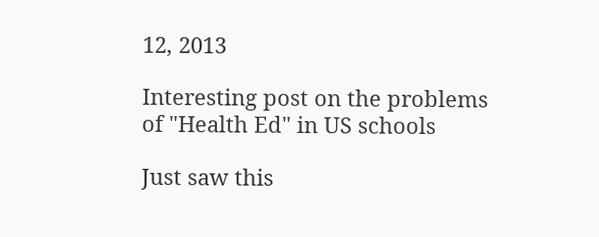12, 2013

Interesting post on the problems of "Health Ed" in US schools

Just saw this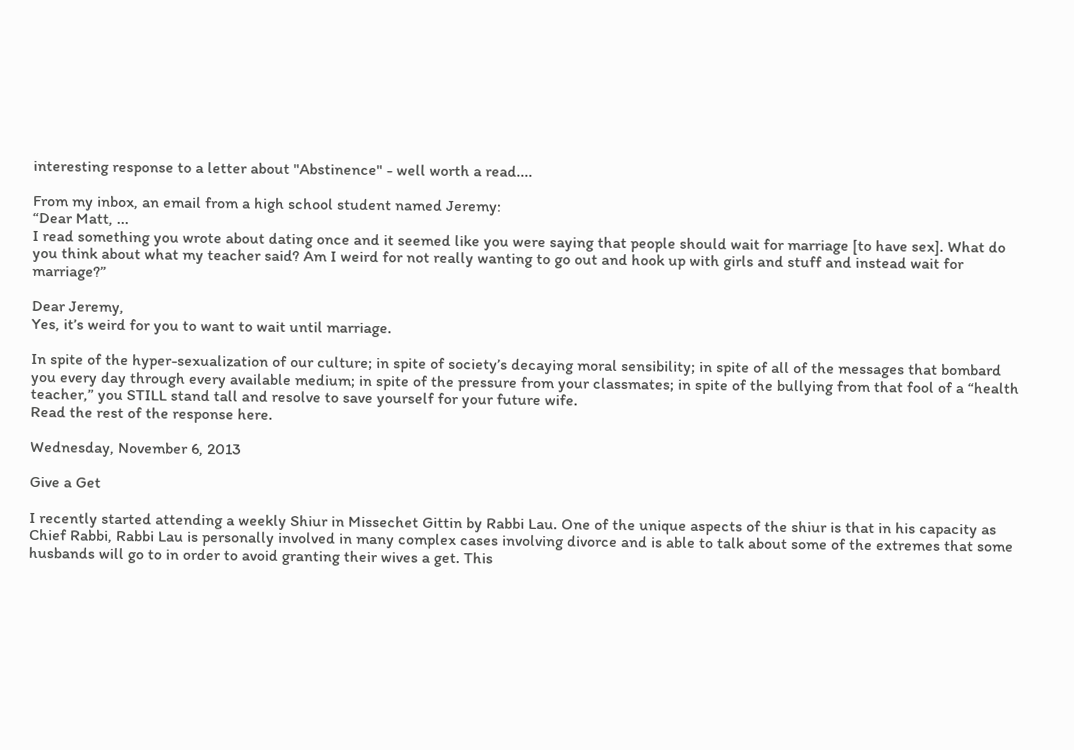interesting response to a letter about "Abstinence" - well worth a read....

From my inbox, an email from a high school student named Jeremy:
“Dear Matt, ...
I read something you wrote about dating once and it seemed like you were saying that people should wait for marriage [to have sex]. What do you think about what my teacher said? Am I weird for not really wanting to go out and hook up with girls and stuff and instead wait for marriage?”

Dear Jeremy,
Yes, it’s weird for you to want to wait until marriage.

In spite of the hyper-sexualization of our culture; in spite of society’s decaying moral sensibility; in spite of all of the messages that bombard you every day through every available medium; in spite of the pressure from your classmates; in spite of the bullying from that fool of a “health teacher,” you STILL stand tall and resolve to save yourself for your future wife.
Read the rest of the response here.

Wednesday, November 6, 2013

Give a Get

I recently started attending a weekly Shiur in Missechet Gittin by Rabbi Lau. One of the unique aspects of the shiur is that in his capacity as Chief Rabbi, Rabbi Lau is personally involved in many complex cases involving divorce and is able to talk about some of the extremes that some husbands will go to in order to avoid granting their wives a get. This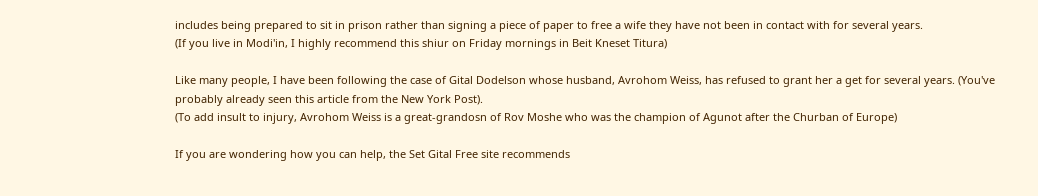includes being prepared to sit in prison rather than signing a piece of paper to free a wife they have not been in contact with for several years.
(If you live in Modi'in, I highly recommend this shiur on Friday mornings in Beit Kneset Titura)

Like many people, I have been following the case of Gital Dodelson whose husband, Avrohom Weiss, has refused to grant her a get for several years. (You've probably already seen this article from the New York Post).
(To add insult to injury, Avrohom Weiss is a great-grandosn of Rov Moshe who was the champion of Agunot after the Churban of Europe)

If you are wondering how you can help, the Set Gital Free site recommends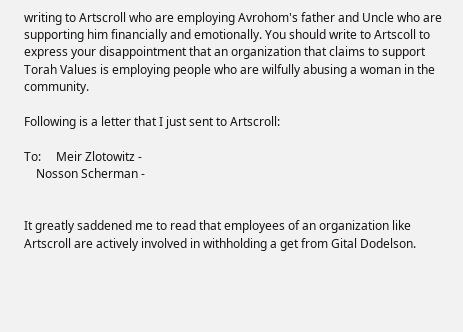writing to Artscroll who are employing Avrohom's father and Uncle who are supporting him financially and emotionally. You should write to Artscoll to express your disappointment that an organization that claims to support Torah Values is employing people who are wilfully abusing a woman in the community.

Following is a letter that I just sent to Artscroll:

To:     Meir Zlotowitz -
    Nosson Scherman -


It greatly saddened me to read that employees of an organization like Artscroll are actively involved in withholding a get from Gital Dodelson.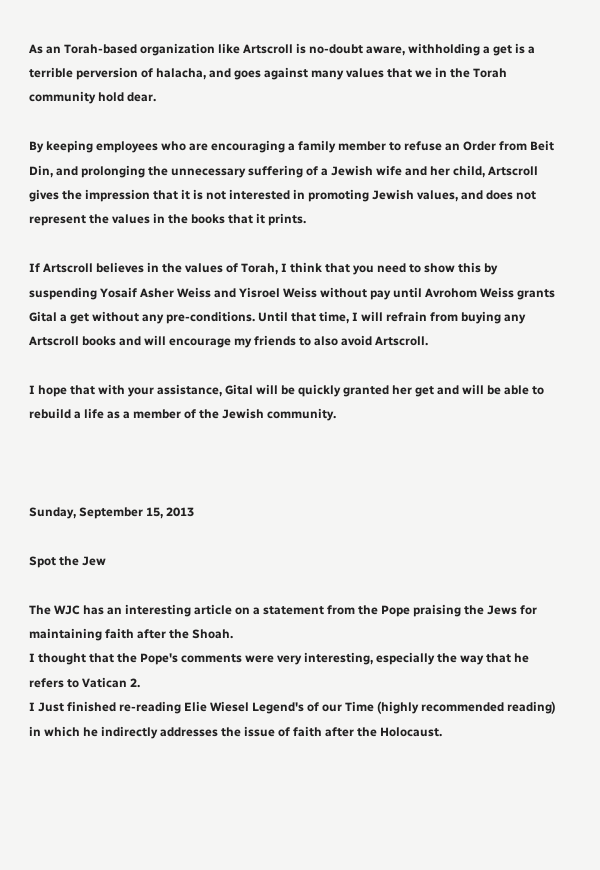As an Torah-based organization like Artscroll is no-doubt aware, withholding a get is a terrible perversion of halacha, and goes against many values that we in the Torah community hold dear.

By keeping employees who are encouraging a family member to refuse an Order from Beit Din, and prolonging the unnecessary suffering of a Jewish wife and her child, Artscroll gives the impression that it is not interested in promoting Jewish values, and does not represent the values in the books that it prints.

If Artscroll believes in the values of Torah, I think that you need to show this by suspending Yosaif Asher Weiss and Yisroel Weiss without pay until Avrohom Weiss grants Gital a get without any pre-conditions. Until that time, I will refrain from buying any Artscroll books and will encourage my friends to also avoid Artscroll.

I hope that with your assistance, Gital will be quickly granted her get and will be able to rebuild a life as a member of the Jewish community.



Sunday, September 15, 2013

Spot the Jew

The WJC has an interesting article on a statement from the Pope praising the Jews for maintaining faith after the Shoah.
I thought that the Pope's comments were very interesting, especially the way that he refers to Vatican 2.
I Just finished re-reading Elie Wiesel Legend's of our Time (highly recommended reading) in which he indirectly addresses the issue of faith after the Holocaust.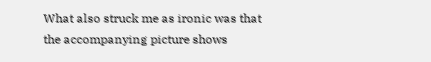What also struck me as ironic was that the accompanying picture shows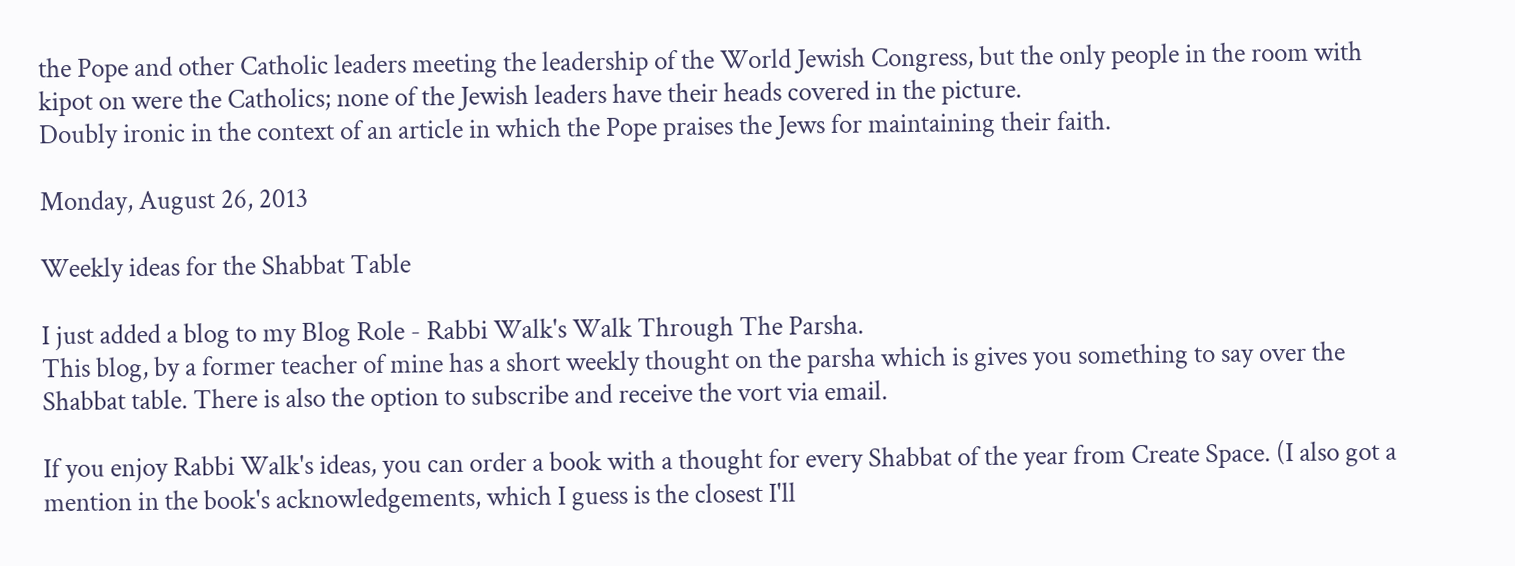the Pope and other Catholic leaders meeting the leadership of the World Jewish Congress, but the only people in the room with kipot on were the Catholics; none of the Jewish leaders have their heads covered in the picture.
Doubly ironic in the context of an article in which the Pope praises the Jews for maintaining their faith.

Monday, August 26, 2013

Weekly ideas for the Shabbat Table

I just added a blog to my Blog Role - Rabbi Walk's Walk Through The Parsha.
This blog, by a former teacher of mine has a short weekly thought on the parsha which is gives you something to say over the Shabbat table. There is also the option to subscribe and receive the vort via email.

If you enjoy Rabbi Walk's ideas, you can order a book with a thought for every Shabbat of the year from Create Space. (I also got a mention in the book's acknowledgements, which I guess is the closest I'll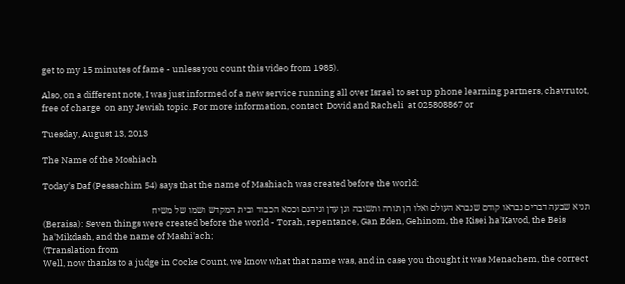get to my 15 minutes of fame - unless you count this video from 1985).

Also, on a different note, I was just informed of a new service running all over Israel to set up phone learning partners, chavrutot,  free of charge  on any Jewish topic. For more information, contact  Dovid and Racheli  at 025808867 or

Tuesday, August 13, 2013

The Name of the Moshiach

Today's Daf (Pessachim 54) says that the name of Mashiach was created before the world:

תניא שבעה דברים נבראו קודם שנברא העולם ואלו הן תורה ותשובה וגן עדן וגיהנם וכסא הכבוד ובית המקדש ושמו של משיח
(Beraisa): Seven things were created before the world - Torah, repentance, Gan Eden, Gehinom, the Kisei ha'Kavod, the Beis ha'Mikdash, and the name of Mashi'ach;
(Translation from
Well, now thanks to a judge in Cocke Count, we know what that name was, and in case you thought it was Menachem, the correct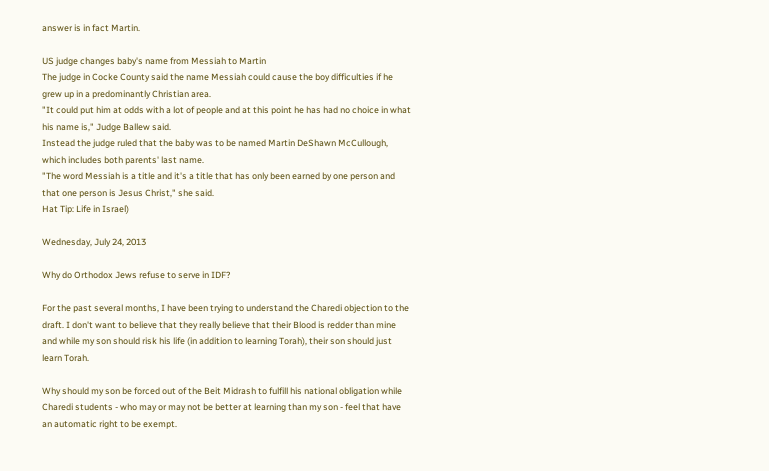answer is in fact Martin.

US judge changes baby's name from Messiah to Martin
The judge in Cocke County said the name Messiah could cause the boy difficulties if he grew up in a predominantly Christian area.
"It could put him at odds with a lot of people and at this point he has had no choice in what his name is," Judge Ballew said.
Instead the judge ruled that the baby was to be named Martin DeShawn McCullough, which includes both parents' last name.
"The word Messiah is a title and it's a title that has only been earned by one person and that one person is Jesus Christ," she said.
Hat Tip: Life in Israel)

Wednesday, July 24, 2013

Why do Orthodox Jews refuse to serve in IDF?

For the past several months, I have been trying to understand the Charedi objection to the draft. I don't want to believe that they really believe that their Blood is redder than mine and while my son should risk his life (in addition to learning Torah), their son should just learn Torah.

Why should my son be forced out of the Beit Midrash to fulfill his national obligation while Charedi students - who may or may not be better at learning than my son - feel that have an automatic right to be exempt.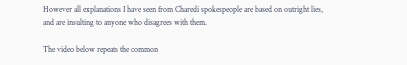However all explanations I have seen from Charedi spokespeople are based on outright lies, and are insulting to anyone who disagrees with them.

The video below repeats the common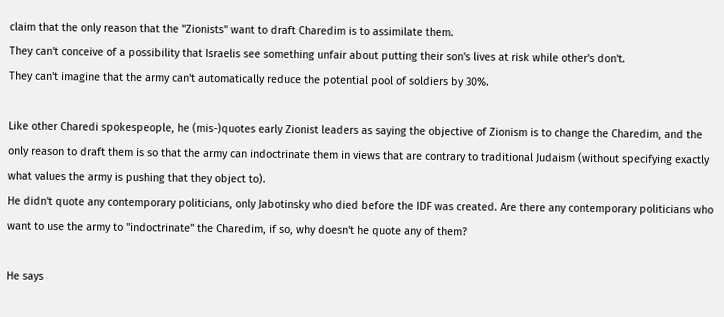claim that the only reason that the "Zionists" want to draft Charedim is to assimilate them.
They can't conceive of a possibility that Israelis see something unfair about putting their son's lives at risk while other's don't.
They can't imagine that the army can't automatically reduce the potential pool of soldiers by 30%.

Like other Charedi spokespeople, he (mis-)quotes early Zionist leaders as saying the objective of Zionism is to change the Charedim, and the only reason to draft them is so that the army can indoctrinate them in views that are contrary to traditional Judaism (without specifying exactly what values the army is pushing that they object to).
He didn't quote any contemporary politicians, only Jabotinsky who died before the IDF was created. Are there any contemporary politicians who want to use the army to "indoctrinate" the Charedim, if so, why doesn't he quote any of them?

He says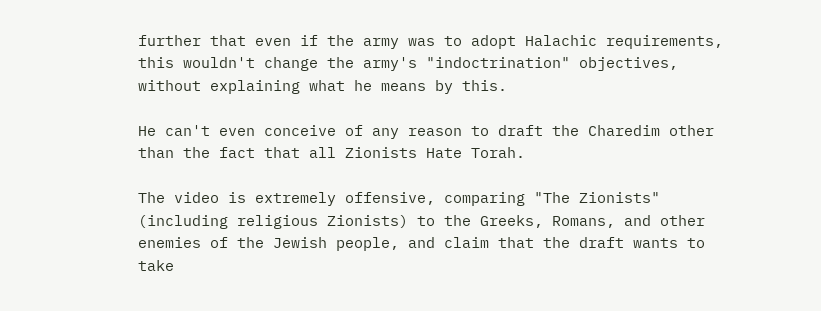further that even if the army was to adopt Halachic requirements, this wouldn't change the army's "indoctrination" objectives, without explaining what he means by this.

He can't even conceive of any reason to draft the Charedim other than the fact that all Zionists Hate Torah.

The video is extremely offensive, comparing "The Zionists" (including religious Zionists) to the Greeks, Romans, and other enemies of the Jewish people, and claim that the draft wants to take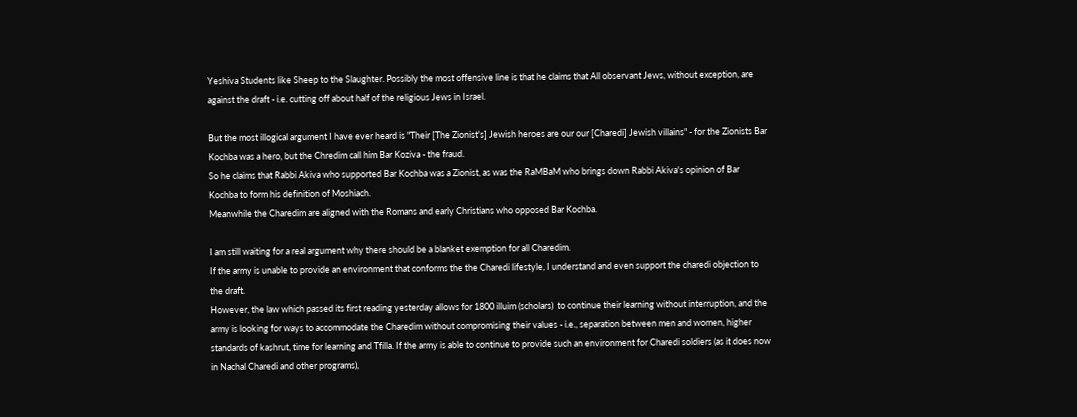Yeshiva Students like Sheep to the Slaughter. Possibly the most offensive line is that he claims that All observant Jews, without exception, are against the draft - i.e. cutting off about half of the religious Jews in Israel.

But the most illogical argument I have ever heard is "Their [The Zionist's] Jewish heroes are our our [Charedi] Jewish villains" - for the Zionists Bar Kochba was a hero, but the Chredim call him Bar Koziva - the fraud.
So he claims that Rabbi Akiva who supported Bar Kochba was a Zionist, as was the RaMBaM who brings down Rabbi Akiva's opinion of Bar Kochba to form his definition of Moshiach.
Meanwhile the Charedim are aligned with the Romans and early Christians who opposed Bar Kochba.

I am still waiting for a real argument why there should be a blanket exemption for all Charedim.
If the army is unable to provide an environment that conforms the the Charedi lifestyle, I understand and even support the charedi objection to the draft.
However, the law which passed its first reading yesterday allows for 1800 illuim (scholars)  to continue their learning without interruption, and the army is looking for ways to accommodate the Charedim without compromising their values - i.e., separation between men and women, higher standards of kashrut, time for learning and Tfilla. If the army is able to continue to provide such an environment for Charedi soldiers (as it does now in Nachal Charedi and other programs),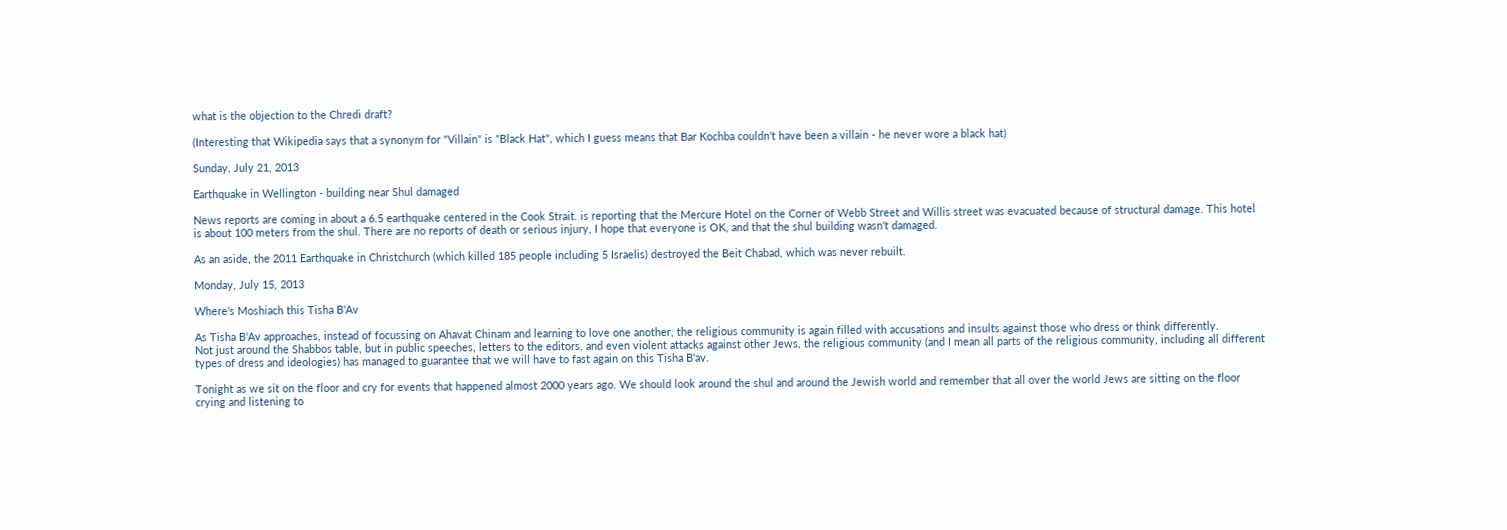what is the objection to the Chredi draft?

(Interesting that Wikipedia says that a synonym for "Villain" is "Black Hat", which I guess means that Bar Kochba couldn't have been a villain - he never wore a black hat)

Sunday, July 21, 2013

Earthquake in Wellington - building near Shul damaged

News reports are coming in about a 6.5 earthquake centered in the Cook Strait. is reporting that the Mercure Hotel on the Corner of Webb Street and Willis street was evacuated because of structural damage. This hotel is about 100 meters from the shul. There are no reports of death or serious injury, I hope that everyone is OK, and that the shul building wasn't damaged.

As an aside, the 2011 Earthquake in Christchurch (which killed 185 people including 5 Israelis) destroyed the Beit Chabad, which was never rebuilt.

Monday, July 15, 2013

Where's Moshiach this Tisha B'Av

As Tisha B'Av approaches, instead of focussing on Ahavat Chinam and learning to love one another, the religious community is again filled with accusations and insults against those who dress or think differently.
Not just around the Shabbos table, but in public speeches, letters to the editors, and even violent attacks against other Jews, the religious community (and I mean all parts of the religious community, including all different types of dress and ideologies) has managed to guarantee that we will have to fast again on this Tisha B'av.

Tonight as we sit on the floor and cry for events that happened almost 2000 years ago. We should look around the shul and around the Jewish world and remember that all over the world Jews are sitting on the floor crying and listening to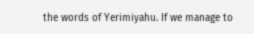the words of Yerimiyahu. If we manage to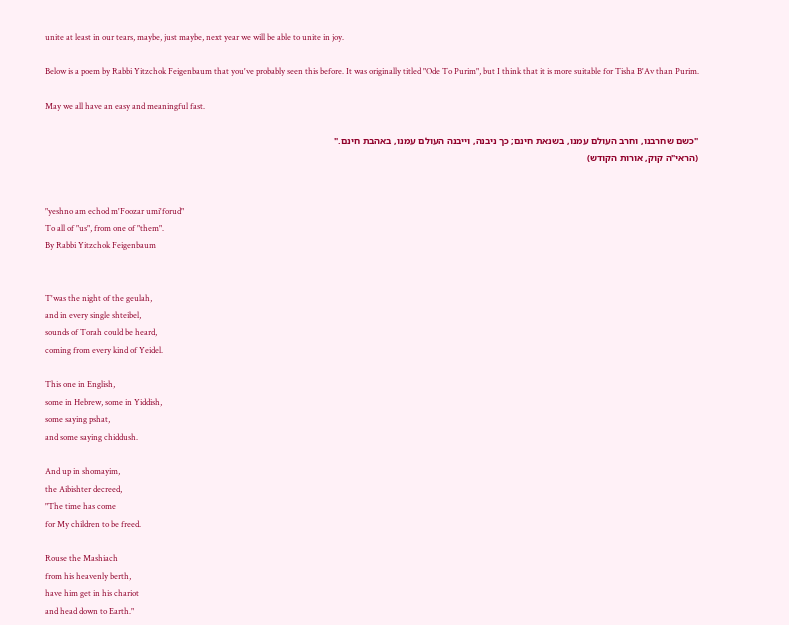unite at least in our tears, maybe, just maybe, next year we will be able to unite in joy.

Below is a poem by Rabbi Yitzchok Feigenbaum that you've probably seen this before. It was originally titled "Ode To Purim", but I think that it is more suitable for Tisha B'Av than Purim.

May we all have an easy and meaningful fast.

"כשם שחרבנו, וחרב העולם עמנו, בשנאת חינם; כך ניבנה, וייבנה העולם עמנו, באהבת חינם."
(הראי"ה קוק, אורות הקודש)


"yeshno am echod m'Foozar umi'forud"
To all of "us", from one of "them".
By Rabbi Yitzchok Feigenbaum


T'was the night of the geulah,
and in every single shteibel,
sounds of Torah could be heard,
coming from every kind of Yeidel.

This one in English,
some in Hebrew, some in Yiddish,
some saying pshat,
and some saying chiddush.

And up in shomayim,
the Aibishter decreed,
"The time has come
for My children to be freed.

Rouse the Mashiach
from his heavenly berth,
have him get in his chariot
and head down to Earth."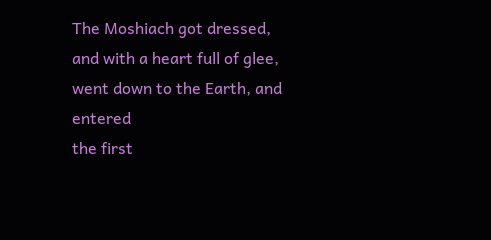The Moshiach got dressed,
and with a heart full of glee,
went down to the Earth, and entered
the first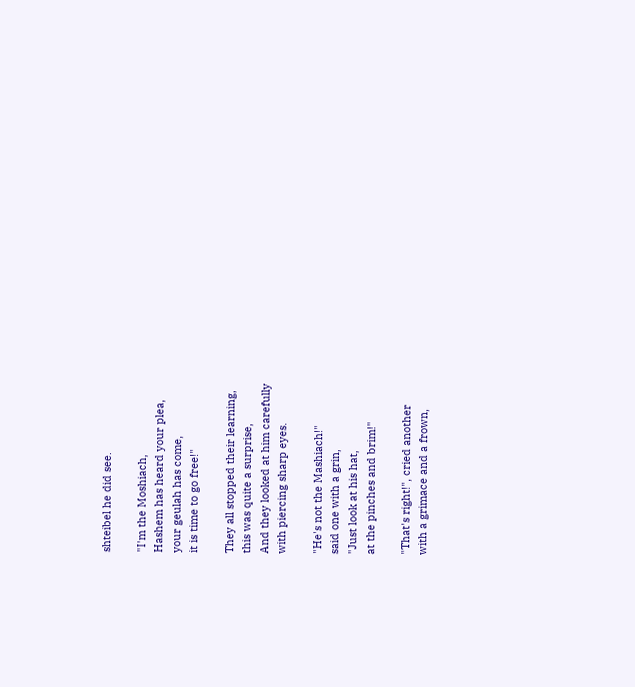shteibel he did see.

"I'm the Moshiach,
Hashem has heard your plea,
your geulah has come,
it is time to go free!"

They all stopped their learning,
this was quite a surprise,
And they looked at him carefully
with piercing sharp eyes.

"He's not the Mashiach!"
said one with a grin,
"Just look at his hat,
at the pinches and brim!"

"That's right!", cried another
with a grimace and a frown,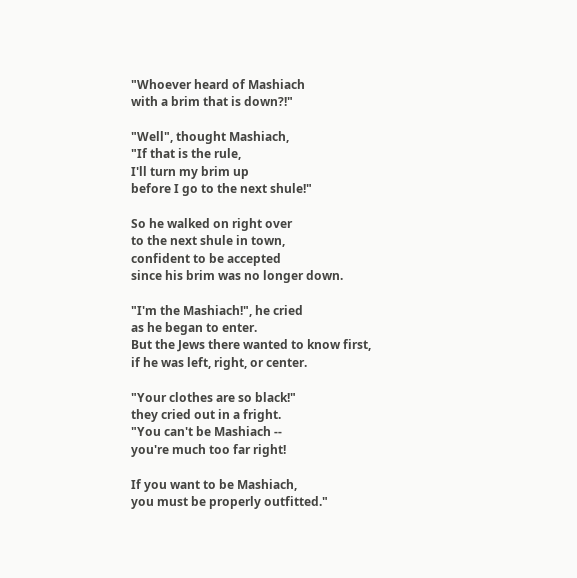"Whoever heard of Mashiach
with a brim that is down?!"

"Well", thought Mashiach,
"If that is the rule,
I'll turn my brim up
before I go to the next shule!"

So he walked on right over
to the next shule in town,
confident to be accepted
since his brim was no longer down.

"I'm the Mashiach!", he cried
as he began to enter.
But the Jews there wanted to know first,
if he was left, right, or center.

"Your clothes are so black!"
they cried out in a fright.
"You can't be Mashiach --
you're much too far right!

If you want to be Mashiach,
you must be properly outfitted."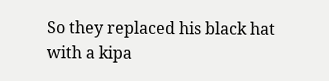So they replaced his black hat
with a kipa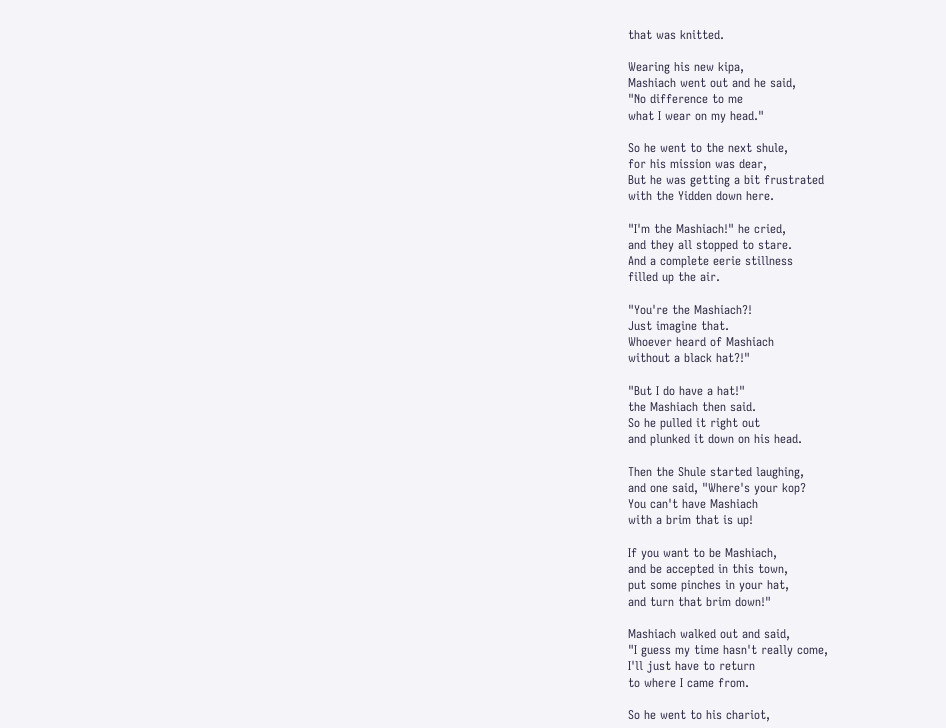that was knitted.

Wearing his new kipa,
Mashiach went out and he said,
"No difference to me
what I wear on my head."

So he went to the next shule,
for his mission was dear,
But he was getting a bit frustrated
with the Yidden down here.

"I'm the Mashiach!" he cried,
and they all stopped to stare.
And a complete eerie stillness
filled up the air.

"You're the Mashiach?!
Just imagine that.
Whoever heard of Mashiach
without a black hat?!"

"But I do have a hat!"
the Mashiach then said.
So he pulled it right out
and plunked it down on his head.

Then the Shule started laughing,
and one said, "Where's your kop?
You can't have Mashiach
with a brim that is up!

If you want to be Mashiach,
and be accepted in this town,
put some pinches in your hat,
and turn that brim down!"

Mashiach walked out and said,
"I guess my time hasn't really come,
I'll just have to return
to where I came from.

So he went to his chariot,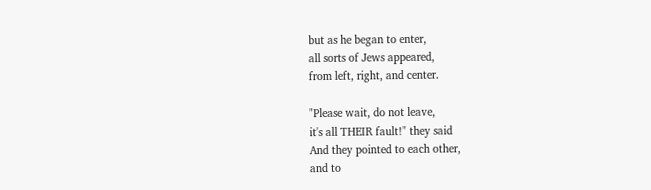but as he began to enter,
all sorts of Jews appeared,
from left, right, and center.

"Please wait, do not leave,
it's all THEIR fault!" they said
And they pointed to each other,
and to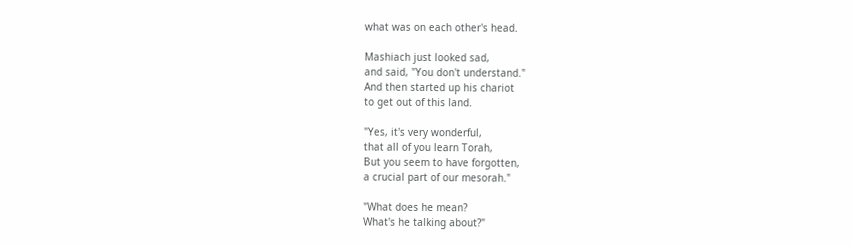what was on each other's head.

Mashiach just looked sad,
and said, "You don't understand."
And then started up his chariot
to get out of this land.

"Yes, it's very wonderful,
that all of you learn Torah,
But you seem to have forgotten,
a crucial part of our mesorah."

"What does he mean?
What's he talking about?"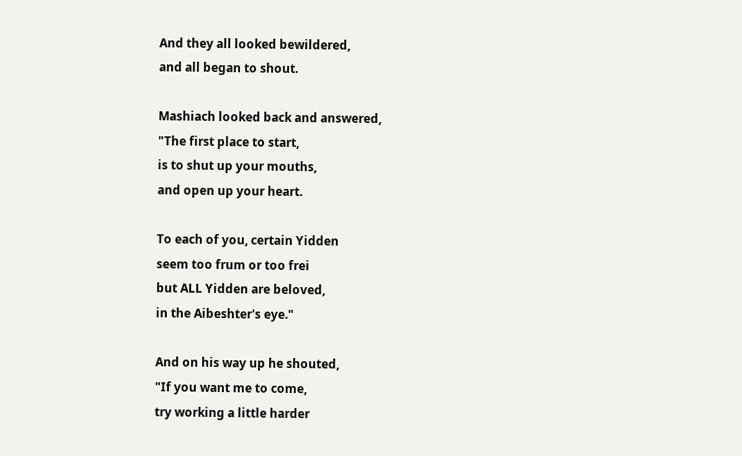And they all looked bewildered,
and all began to shout.

Mashiach looked back and answered,
"The first place to start,
is to shut up your mouths,
and open up your heart.

To each of you, certain Yidden
seem too frum or too frei
but ALL Yidden are beloved,
in the Aibeshter's eye."

And on his way up he shouted,
"If you want me to come,
try working a little harder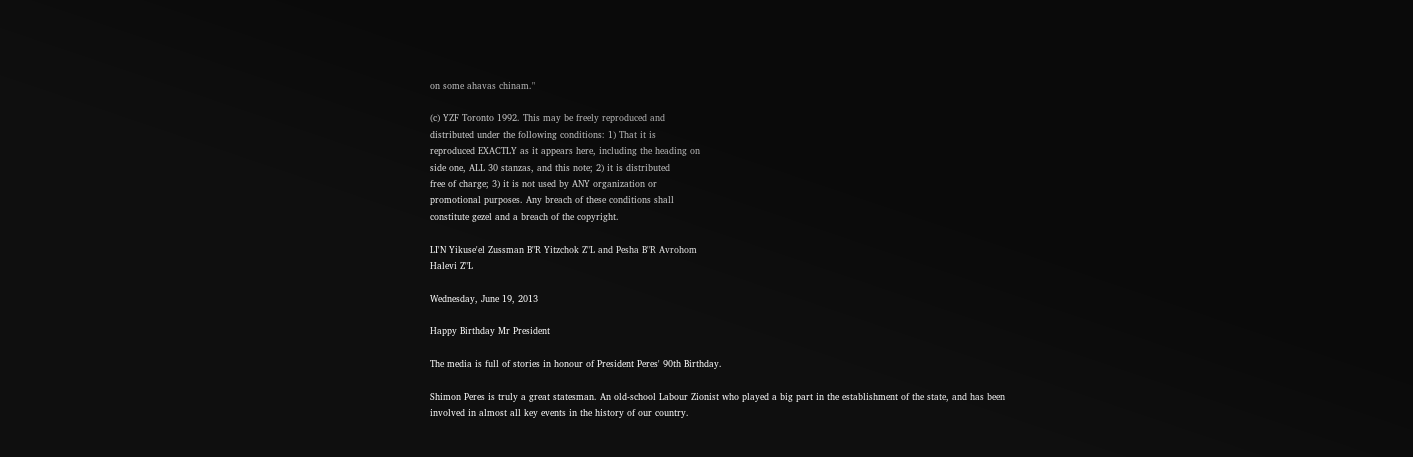on some ahavas chinam."

(c) YZF Toronto 1992. This may be freely reproduced and
distributed under the following conditions: 1) That it is
reproduced EXACTLY as it appears here, including the heading on
side one, ALL 30 stanzas, and this note; 2) it is distributed
free of charge; 3) it is not used by ANY organization or
promotional purposes. Any breach of these conditions shall
constitute gezel and a breach of the copyright.

LI'N Yikuse'el Zussman B"R Yitzchok Z"L and Pesha B"R Avrohom
Halevi Z"L

Wednesday, June 19, 2013

Happy Birthday Mr President

The media is full of stories in honour of President Peres' 90th Birthday.

Shimon Peres is truly a great statesman. An old-school Labour Zionist who played a big part in the establishment of the state, and has been involved in almost all key events in the history of our country.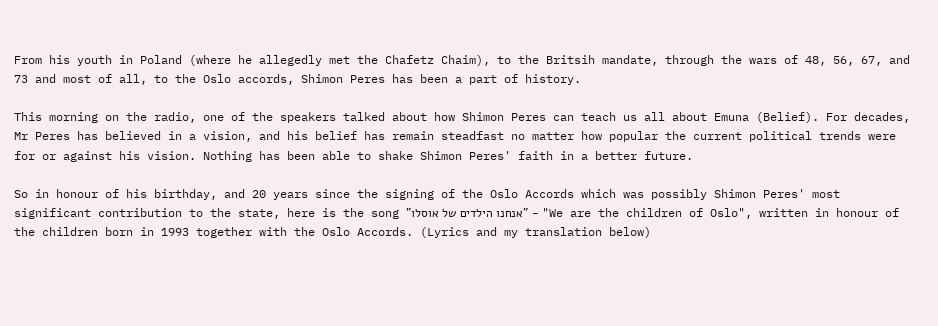From his youth in Poland (where he allegedly met the Chafetz Chaim), to the Britsih mandate, through the wars of 48, 56, 67, and 73 and most of all, to the Oslo accords, Shimon Peres has been a part of history.

This morning on the radio, one of the speakers talked about how Shimon Peres can teach us all about Emuna (Belief). For decades, Mr Peres has believed in a vision, and his belief has remain steadfast no matter how popular the current political trends were for or against his vision. Nothing has been able to shake Shimon Peres' faith in a better future.

So in honour of his birthday, and 20 years since the signing of the Oslo Accords which was possibly Shimon Peres' most significant contribution to the state, here is the song "אנחנו הילדים של אוסלו" - "We are the children of Oslo", written in honour of the children born in 1993 together with the Oslo Accords. (Lyrics and my translation below)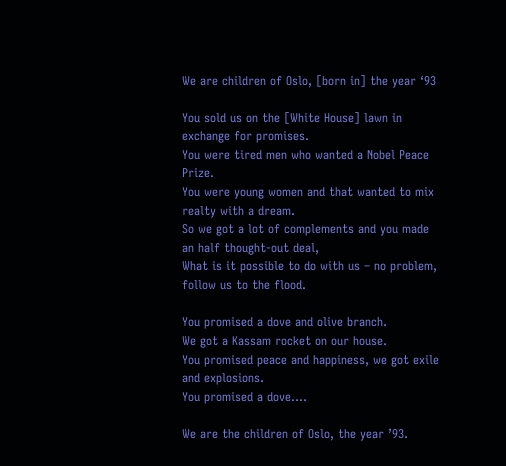We are children of Oslo, [born in] the year ‘93

You sold us on the [White House] lawn in exchange for promises.
You were tired men who wanted a Nobel Peace Prize.
You were young women and that wanted to mix realty with a dream.
So we got a lot of complements and you made an half thought-out deal,
What is it possible to do with us – no problem, follow us to the flood.

You promised a dove and olive branch.
We got a Kassam rocket on our house.
You promised peace and happiness, we got exile and explosions.
You promised a dove….

We are the children of Oslo, the year ’93.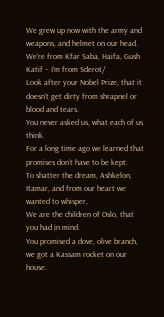We grew up now with the army and weapons, and helmet on our head.
We’re from Kfar Saba, Haifa, Gush Katif – I’m from Sderot/
Look after your Nobel Prize, that it doesn’t get dirty from shrapnel or blood and tears.
You never asked us, what each of us think.
For a long time ago we learned that promises don’t have to be kept.
To shatter the dream, Ashkelon, Itamar, and from our heart we wanted to whisper,
We are the children of Oslo, that you had in mind.
You promised a dove, olive branch, we got a Kassam rocket on our house.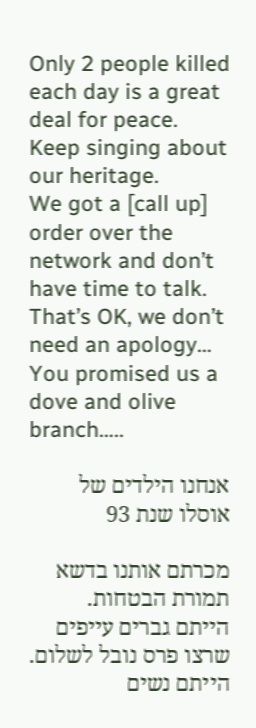Only 2 people killed each day is a great deal for peace.
Keep singing about our heritage.
We got a [call up] order over the network and don’t have time to talk.
That’s OK, we don’t need an apology…
You promised us a dove and olive branch…..

אנחנו הילדים של אוסלו שנת 93

מכרתם אותנו בדשא תמורת הבטחות.
הייתם גברים עייפים שרצו פרס נובל לשלום.
הייתם נשים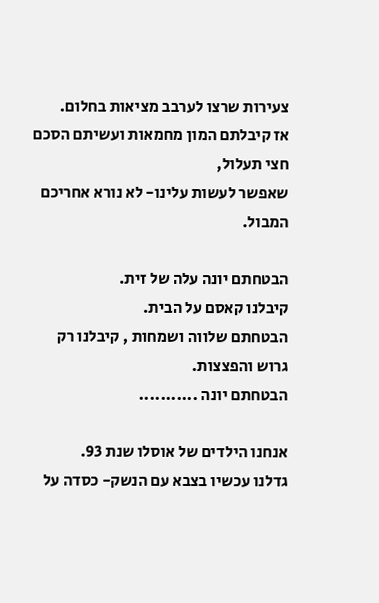צעירות שרצו לערבב מציאות בחלום.
אז קיבלתם המון מחמאות ועשיתם הסכם חצי תעלול,
שאפשר לעשות עלינו- לא נורא אחריכם המבול.

הבטחתם יונה עלה של זית.
קיבלנו קאסם על הבית.
הבטחתם שלווה ושמחות , קיבלנו רק גרוש והפצצות.
הבטחתם יונה ...........

אנחנו הילדים של אוסלו שנת 93.
גדלנו עכשיו בצבא עם הנשק- כסדה על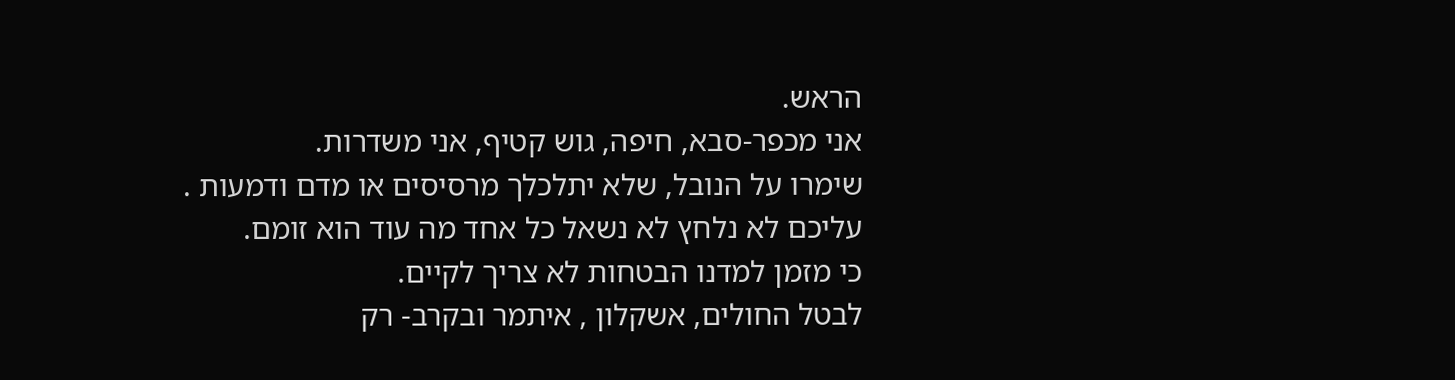הראש.
אני מכפר-סבא, חיפה, גוש קטיף, אני משדרות.
שימרו על הנובל, שלא יתלכלך מרסיסים או מדם ודמעות .
עליכם לא נלחץ לא נשאל כל אחד מה עוד הוא זומם.
כי מזמן למדנו הבטחות לא צריך לקיים.
לבטל החולים, אשקלון , איתמר ובקרב- רק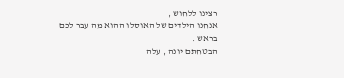רצינו ללחוש ,
אנחנו הילדים של האוסלו ההוא מה עבר לכם בראש .
הבטחתם יונה , עלה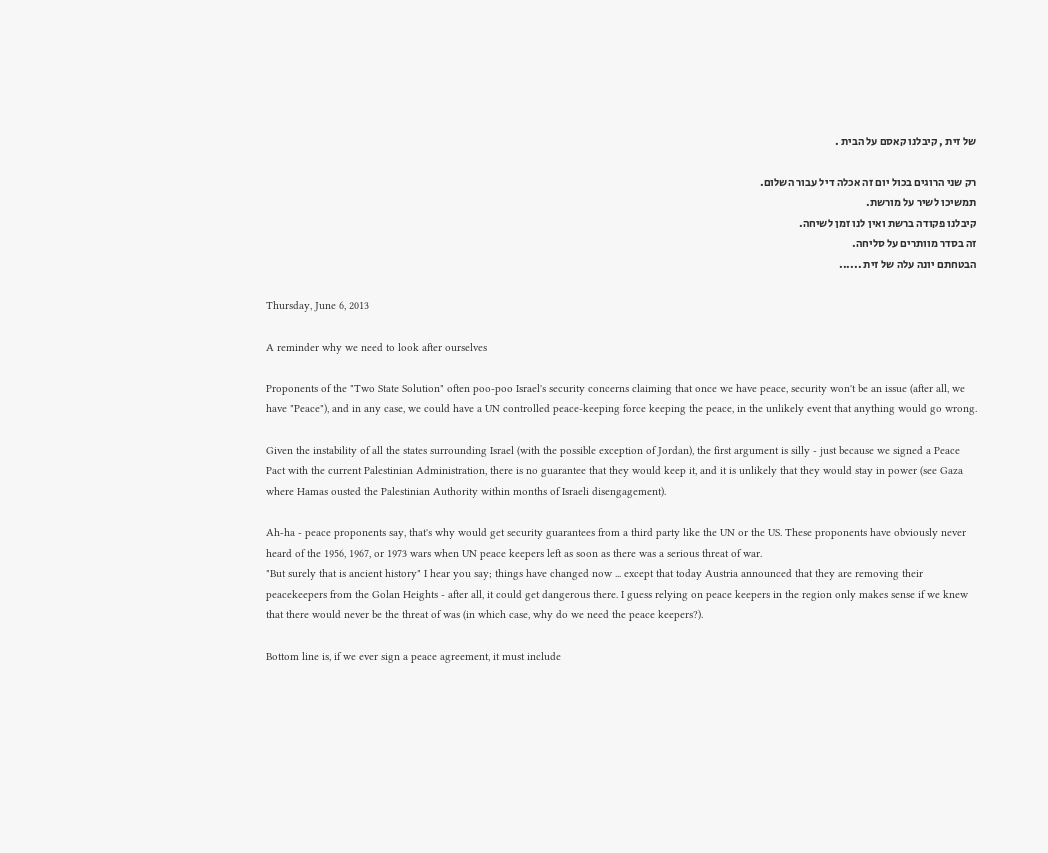של זית , קיבלנו קאסם על הבית .

רק שני הרוגים בכול יום זה אכלה דיל עבור השלום.
תמשיכו לשיר על מורשת.
קיבלנו פקודה ברשת ואין לנו זמן לשיחה.
זה בסדר מוותרים על סליחה.
הבטחתם יונה עלה של זית ......

Thursday, June 6, 2013

A reminder why we need to look after ourselves

Proponents of the "Two State Solution" often poo-poo Israel's security concerns claiming that once we have peace, security won't be an issue (after all, we have "Peace"), and in any case, we could have a UN controlled peace-keeping force keeping the peace, in the unlikely event that anything would go wrong.

Given the instability of all the states surrounding Israel (with the possible exception of Jordan), the first argument is silly - just because we signed a Peace Pact with the current Palestinian Administration, there is no guarantee that they would keep it, and it is unlikely that they would stay in power (see Gaza where Hamas ousted the Palestinian Authority within months of Israeli disengagement).

Ah-ha - peace proponents say, that's why would get security guarantees from a third party like the UN or the US. These proponents have obviously never  heard of the 1956, 1967, or 1973 wars when UN peace keepers left as soon as there was a serious threat of war.
"But surely that is ancient history" I hear you say; things have changed now ... except that today Austria announced that they are removing their peacekeepers from the Golan Heights - after all, it could get dangerous there. I guess relying on peace keepers in the region only makes sense if we knew that there would never be the threat of was (in which case, why do we need the peace keepers?).

Bottom line is, if we ever sign a peace agreement, it must include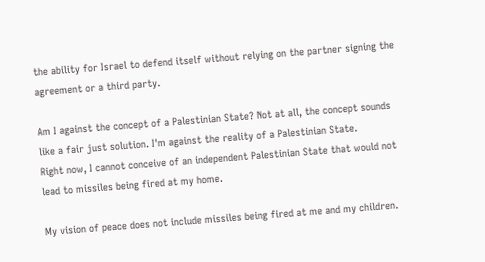the ability for Israel to defend itself without relying on the partner signing the agreement or a third party.

Am I against the concept of a Palestinian State? Not at all, the concept sounds like a fair just solution. I'm against the reality of a Palestinian State.
Right now, I cannot conceive of an independent Palestinian State that would not lead to missiles being fired at my home.

My vision of peace does not include missiles being fired at me and my children.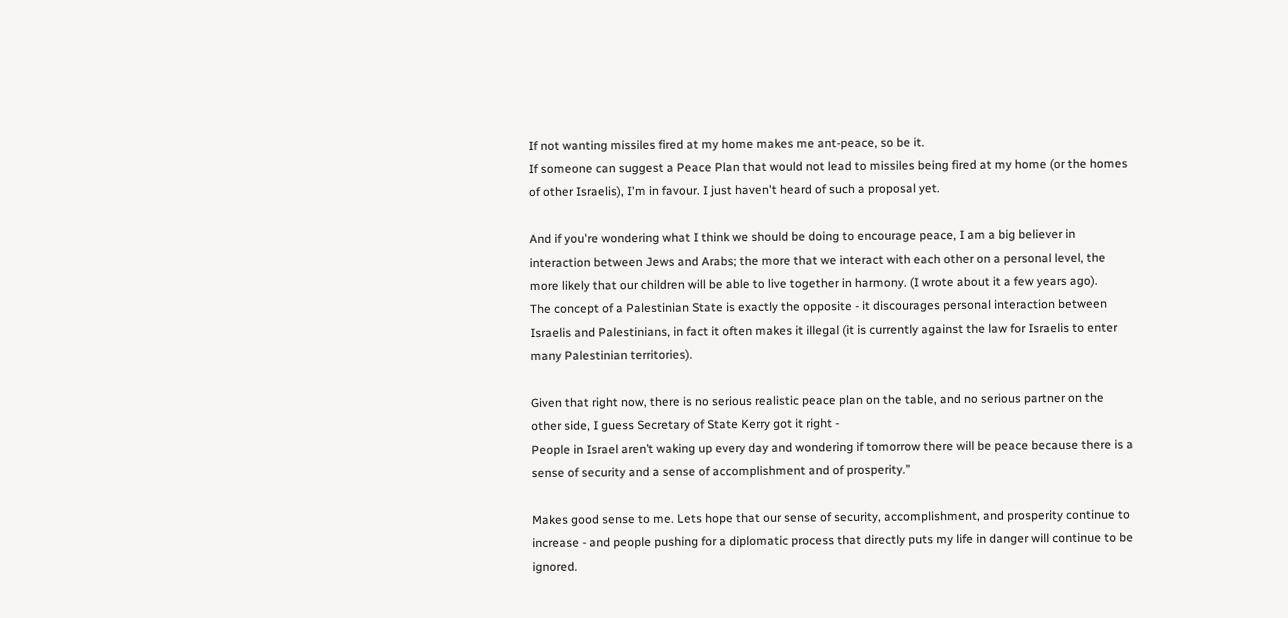If not wanting missiles fired at my home makes me ant-peace, so be it.
If someone can suggest a Peace Plan that would not lead to missiles being fired at my home (or the homes of other Israelis), I'm in favour. I just haven't heard of such a proposal yet.

And if you're wondering what I think we should be doing to encourage peace, I am a big believer in interaction between Jews and Arabs; the more that we interact with each other on a personal level, the more likely that our children will be able to live together in harmony. (I wrote about it a few years ago).
The concept of a Palestinian State is exactly the opposite - it discourages personal interaction between Israelis and Palestinians, in fact it often makes it illegal (it is currently against the law for Israelis to enter many Palestinian territories).

Given that right now, there is no serious realistic peace plan on the table, and no serious partner on the other side, I guess Secretary of State Kerry got it right -
People in Israel aren’t waking up every day and wondering if tomorrow there will be peace because there is a sense of security and a sense of accomplishment and of prosperity.”

Makes good sense to me. Lets hope that our sense of security, accomplishment, and prosperity continue to increase - and people pushing for a diplomatic process that directly puts my life in danger will continue to be ignored.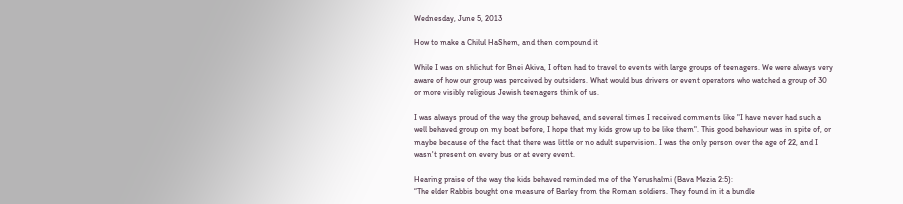Wednesday, June 5, 2013

How to make a Chilul HaShem, and then compound it

While I was on shlichut for Bnei Akiva, I often had to travel to events with large groups of teenagers. We were always very aware of how our group was perceived by outsiders. What would bus drivers or event operators who watched a group of 30 or more visibly religious Jewish teenagers think of us.

I was always proud of the way the group behaved, and several times I received comments like "I have never had such a well behaved group on my boat before, I hope that my kids grow up to be like them". This good behaviour was in spite of, or maybe because of the fact that there was little or no adult supervision. I was the only person over the age of 22, and I wasn't present on every bus or at every event.

Hearing praise of the way the kids behaved reminded me of the Yerushalmi (Bava Mezia 2:5):
“The elder Rabbis bought one measure of Barley from the Roman soldiers. They found in it a bundle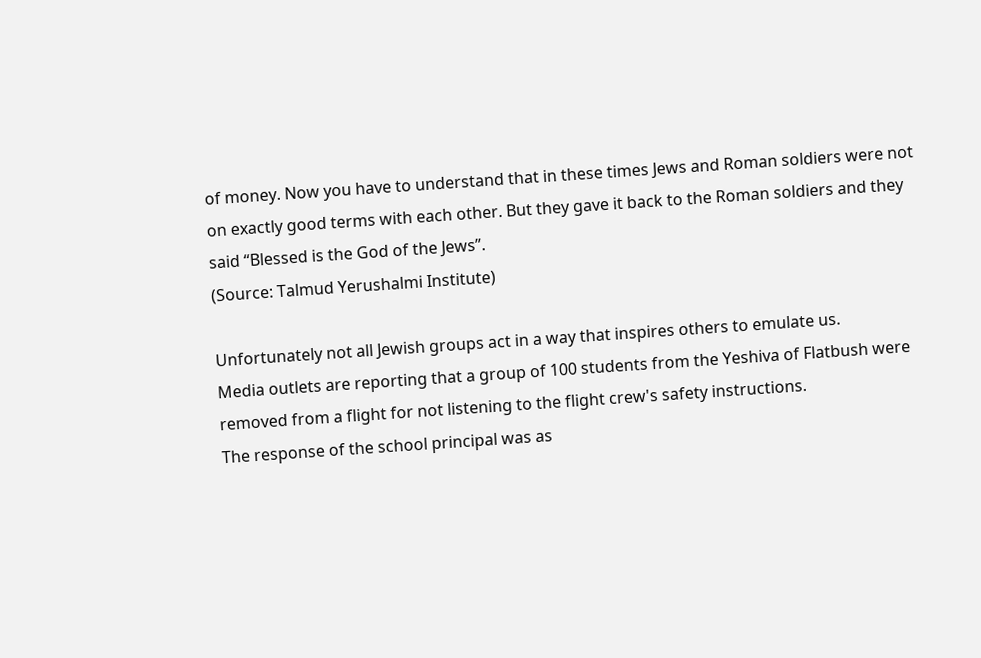of money. Now you have to understand that in these times Jews and Roman soldiers were not on exactly good terms with each other. But they gave it back to the Roman soldiers and they said “Blessed is the God of the Jews”.
(Source: Talmud Yerushalmi Institute)

Unfortunately not all Jewish groups act in a way that inspires others to emulate us.
Media outlets are reporting that a group of 100 students from the Yeshiva of Flatbush were removed from a flight for not listening to the flight crew's safety instructions.
The response of the school principal was as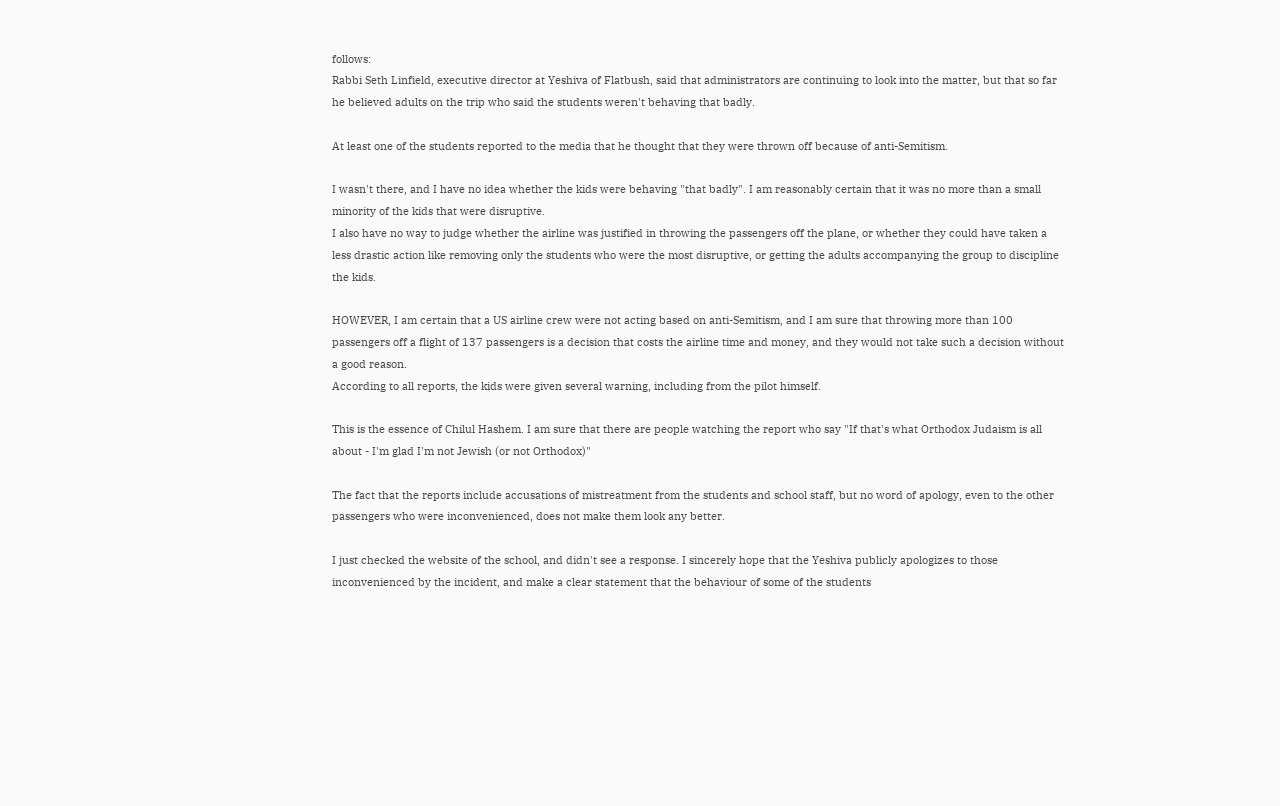follows:
Rabbi Seth Linfield, executive director at Yeshiva of Flatbush, said that administrators are continuing to look into the matter, but that so far he believed adults on the trip who said the students weren't behaving that badly.

At least one of the students reported to the media that he thought that they were thrown off because of anti-Semitism.

I wasn't there, and I have no idea whether the kids were behaving "that badly". I am reasonably certain that it was no more than a small minority of the kids that were disruptive.
I also have no way to judge whether the airline was justified in throwing the passengers off the plane, or whether they could have taken a less drastic action like removing only the students who were the most disruptive, or getting the adults accompanying the group to discipline the kids.

HOWEVER, I am certain that a US airline crew were not acting based on anti-Semitism, and I am sure that throwing more than 100 passengers off a flight of 137 passengers is a decision that costs the airline time and money, and they would not take such a decision without a good reason.
According to all reports, the kids were given several warning, including from the pilot himself.

This is the essence of Chilul Hashem. I am sure that there are people watching the report who say "If that's what Orthodox Judaism is all about - I'm glad I'm not Jewish (or not Orthodox)"

The fact that the reports include accusations of mistreatment from the students and school staff, but no word of apology, even to the other passengers who were inconvenienced, does not make them look any better.

I just checked the website of the school, and didn't see a response. I sincerely hope that the Yeshiva publicly apologizes to those inconvenienced by the incident, and make a clear statement that the behaviour of some of the students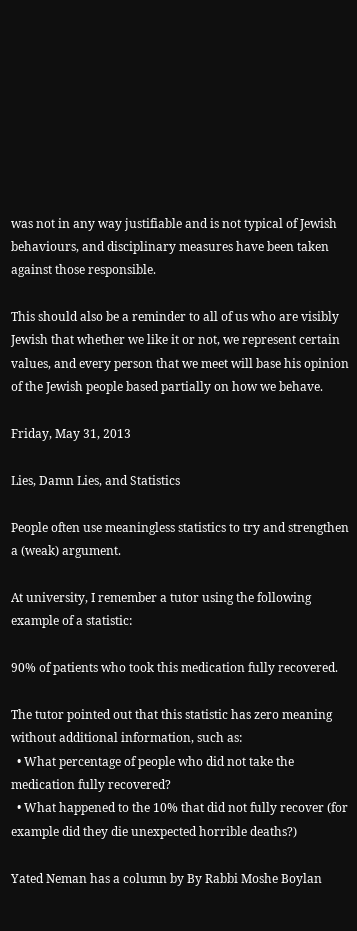was not in any way justifiable and is not typical of Jewish behaviours, and disciplinary measures have been taken against those responsible.

This should also be a reminder to all of us who are visibly Jewish that whether we like it or not, we represent certain values, and every person that we meet will base his opinion of the Jewish people based partially on how we behave.

Friday, May 31, 2013

Lies, Damn Lies, and Statistics

People often use meaningless statistics to try and strengthen a (weak) argument.

At university, I remember a tutor using the following example of a statistic:

90% of patients who took this medication fully recovered.

The tutor pointed out that this statistic has zero meaning without additional information, such as:
  • What percentage of people who did not take the medication fully recovered?
  • What happened to the 10% that did not fully recover (for example did they die unexpected horrible deaths?)

Yated Neman has a column by By Rabbi Moshe Boylan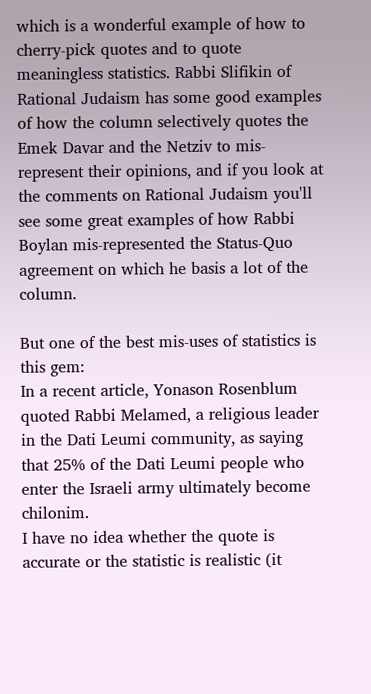which is a wonderful example of how to cherry-pick quotes and to quote meaningless statistics. Rabbi Slifikin of Rational Judaism has some good examples of how the column selectively quotes the Emek Davar and the Netziv to mis-represent their opinions, and if you look at the comments on Rational Judaism you'll see some great examples of how Rabbi Boylan mis-represented the Status-Quo agreement on which he basis a lot of the column.

But one of the best mis-uses of statistics is this gem:
In a recent article, Yonason Rosenblum quoted Rabbi Melamed, a religious leader in the Dati Leumi community, as saying that 25% of the Dati Leumi people who enter the Israeli army ultimately become chilonim.
I have no idea whether the quote is accurate or the statistic is realistic (it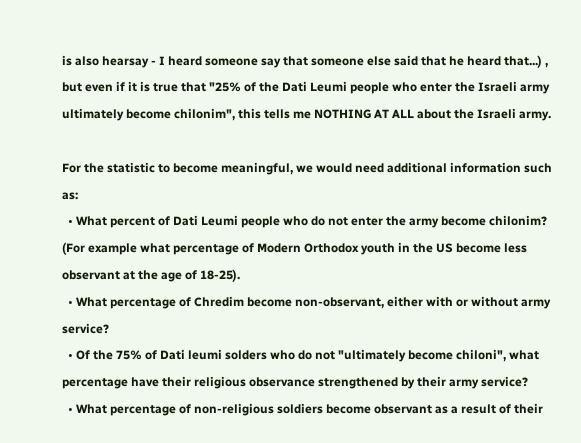is also hearsay - I heard someone say that someone else said that he heard that...) , but even if it is true that "25% of the Dati Leumi people who enter the Israeli army ultimately become chilonim", this tells me NOTHING AT ALL about the Israeli army.

For the statistic to become meaningful, we would need additional information such as:
  • What percent of Dati Leumi people who do not enter the army become chilonim? (For example what percentage of Modern Orthodox youth in the US become less observant at the age of 18-25).
  • What percentage of Chredim become non-observant, either with or without army service?
  • Of the 75% of Dati leumi solders who do not "ultimately become chiloni", what percentage have their religious observance strengthened by their army service?
  • What percentage of non-religious soldiers become observant as a result of their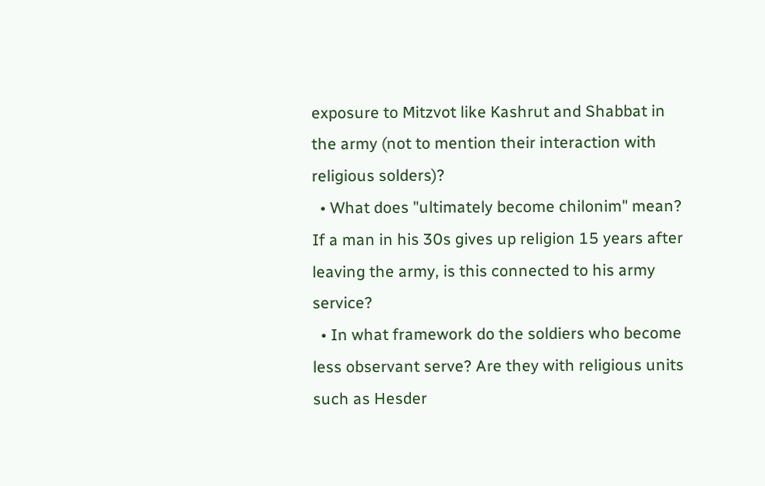exposure to Mitzvot like Kashrut and Shabbat in the army (not to mention their interaction with religious solders)?
  • What does "ultimately become chilonim" mean? If a man in his 30s gives up religion 15 years after leaving the army, is this connected to his army service?
  • In what framework do the soldiers who become less observant serve? Are they with religious units such as Hesder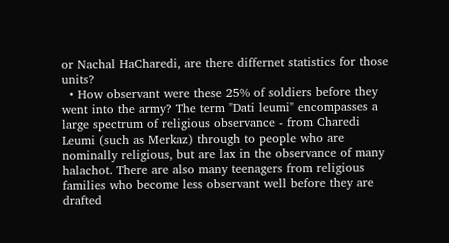or Nachal HaCharedi, are there differnet statistics for those units?
  • How observant were these 25% of soldiers before they went into the army? The term "Dati leumi" encompasses a  large spectrum of religious observance - from Charedi Leumi (such as Merkaz) through to people who are nominally religious, but are lax in the observance of many halachot. There are also many teenagers from religious families who become less observant well before they are drafted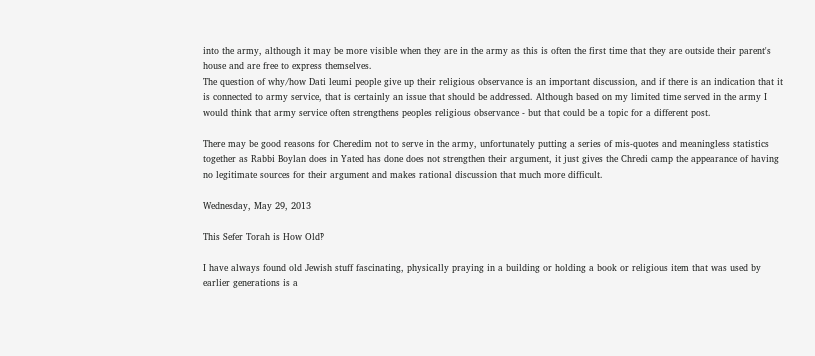into the army, although it may be more visible when they are in the army as this is often the first time that they are outside their parent's house and are free to express themselves.
The question of why/how Dati leumi people give up their religious observance is an important discussion, and if there is an indication that it is connected to army service, that is certainly an issue that should be addressed. Although based on my limited time served in the army I would think that army service often strengthens peoples religious observance - but that could be a topic for a different post.

There may be good reasons for Cheredim not to serve in the army, unfortunately putting a series of mis-quotes and meaningless statistics together as Rabbi Boylan does in Yated has done does not strengthen their argument, it just gives the Chredi camp the appearance of having no legitimate sources for their argument and makes rational discussion that much more difficult.

Wednesday, May 29, 2013

This Sefer Torah is How Old‽

I have always found old Jewish stuff fascinating, physically praying in a building or holding a book or religious item that was used by earlier generations is a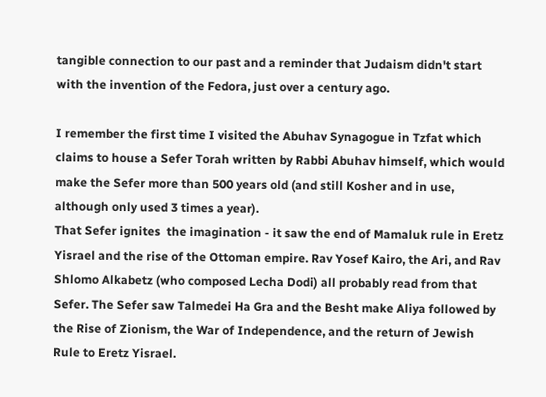tangible connection to our past and a reminder that Judaism didn't start with the invention of the Fedora, just over a century ago.

I remember the first time I visited the Abuhav Synagogue in Tzfat which claims to house a Sefer Torah written by Rabbi Abuhav himself, which would make the Sefer more than 500 years old (and still Kosher and in use, although only used 3 times a year).
That Sefer ignites  the imagination - it saw the end of Mamaluk rule in Eretz Yisrael and the rise of the Ottoman empire. Rav Yosef Kairo, the Ari, and Rav Shlomo Alkabetz (who composed Lecha Dodi) all probably read from that Sefer. The Sefer saw Talmedei Ha Gra and the Besht make Aliya followed by the Rise of Zionism, the War of Independence, and the return of Jewish Rule to Eretz Yisrael.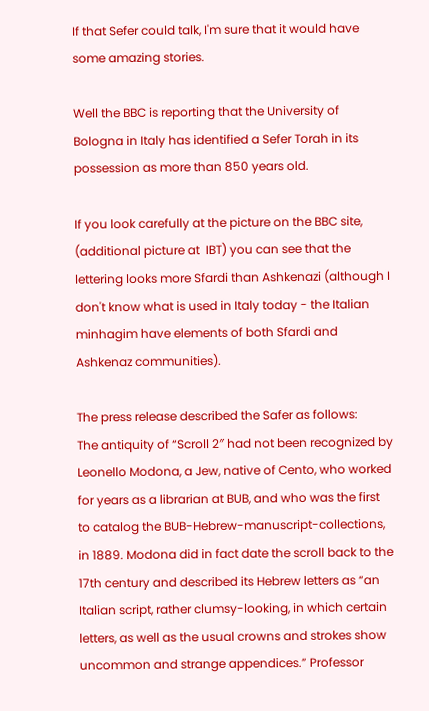If that Sefer could talk, I'm sure that it would have some amazing stories.

Well the BBC is reporting that the University of Bologna in Italy has identified a Sefer Torah in its possession as more than 850 years old.

If you look carefully at the picture on the BBC site, (additional picture at  IBT) you can see that the lettering looks more Sfardi than Ashkenazi (although I don't know what is used in Italy today - the Italian minhagim have elements of both Sfardi and Ashkenaz communities).

The press release described the Safer as follows:
The antiquity of “Scroll 2″ had not been recognized by Leonello Modona, a Jew, native of Cento, who worked for years as a librarian at BUB, and who was the first to catalog the BUB-Hebrew-manuscript-collections, in 1889. Modona did in fact date the scroll back to the 17th century and described its Hebrew letters as “an Italian script, rather clumsy-looking, in which certain letters, as well as the usual crowns and strokes show uncommon and strange appendices.” Professor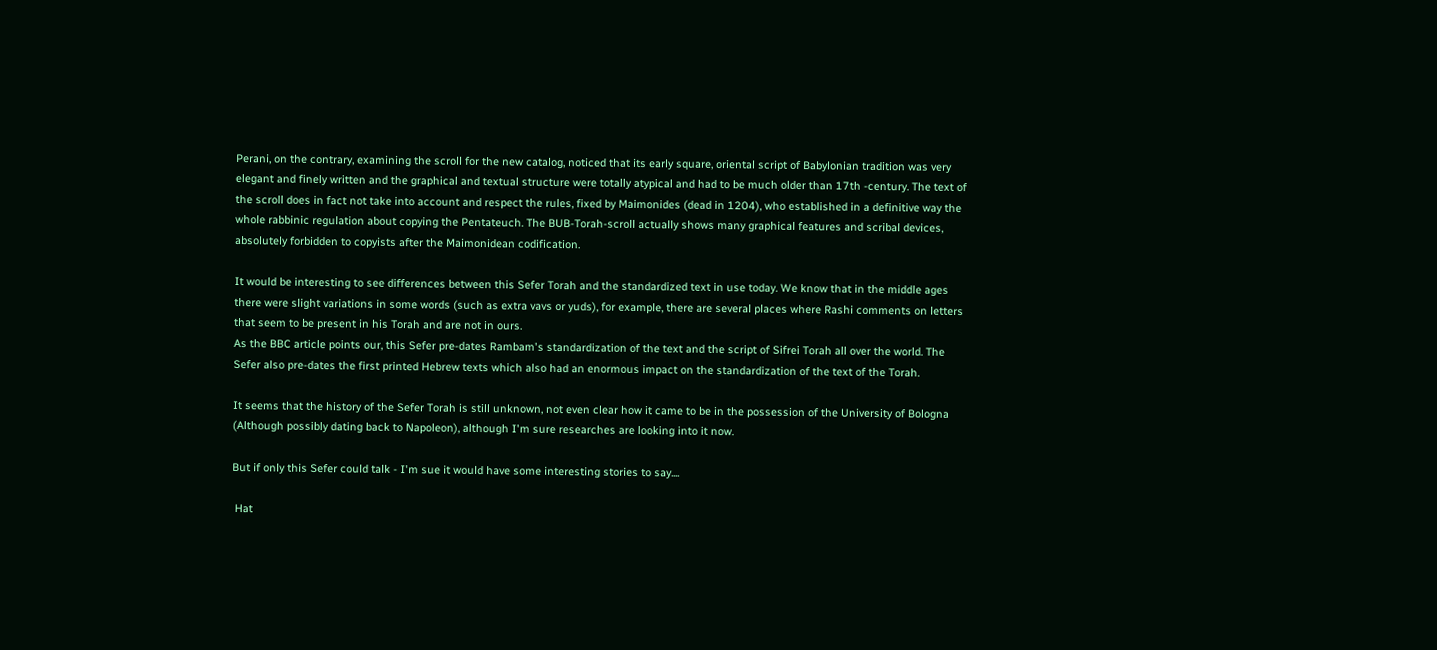Perani, on the contrary, examining the scroll for the new catalog, noticed that its early square, oriental script of Babylonian tradition was very elegant and finely written and the graphical and textual structure were totally atypical and had to be much older than 17th -century. The text of the scroll does in fact not take into account and respect the rules, fixed by Maimonides (dead in 1204), who established in a definitive way the whole rabbinic regulation about copying the Pentateuch. The BUB-Torah-scroll actually shows many graphical features and scribal devices, absolutely forbidden to copyists after the Maimonidean codification.

It would be interesting to see differences between this Sefer Torah and the standardized text in use today. We know that in the middle ages there were slight variations in some words (such as extra vavs or yuds), for example, there are several places where Rashi comments on letters that seem to be present in his Torah and are not in ours.
As the BBC article points our, this Sefer pre-dates Rambam's standardization of the text and the script of Sifrei Torah all over the world. The Sefer also pre-dates the first printed Hebrew texts which also had an enormous impact on the standardization of the text of the Torah.

It seems that the history of the Sefer Torah is still unknown, not even clear how it came to be in the possession of the University of Bologna (Although possibly dating back to Napoleon), although I'm sure researches are looking into it now.

But if only this Sefer could talk - I'm sue it would have some interesting stories to say....

 Hat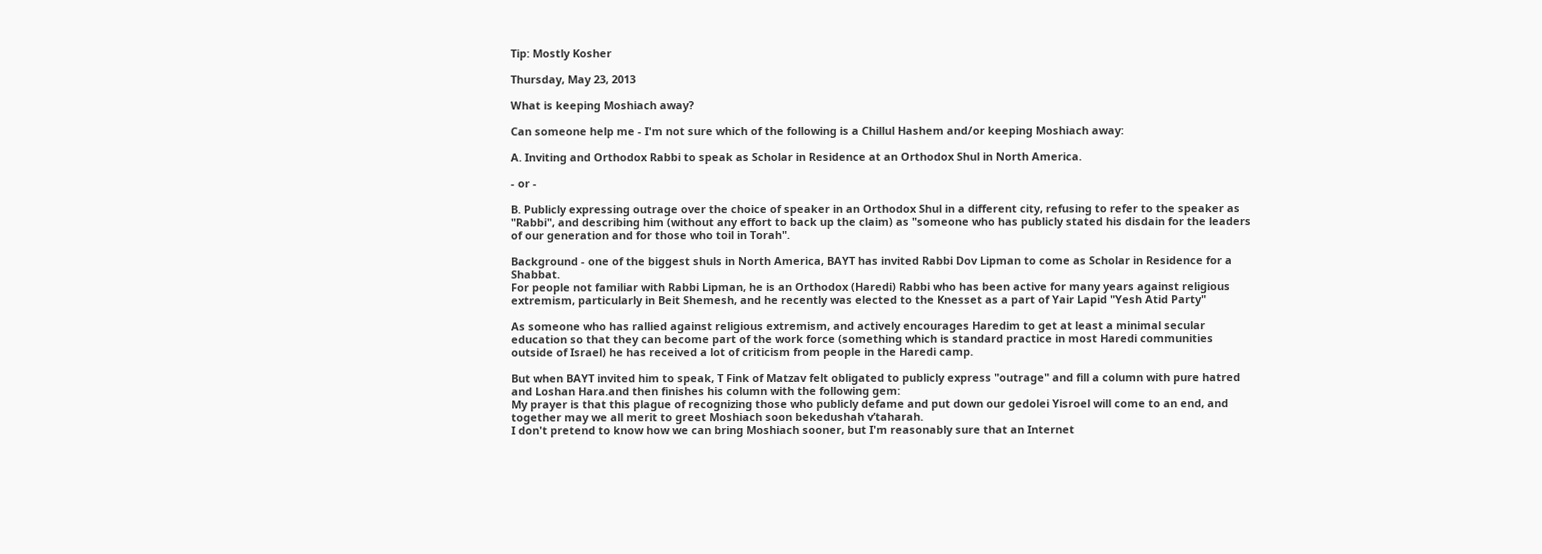Tip: Mostly Kosher

Thursday, May 23, 2013

What is keeping Moshiach away?

Can someone help me - I'm not sure which of the following is a Chillul Hashem and/or keeping Moshiach away:

A. Inviting and Orthodox Rabbi to speak as Scholar in Residence at an Orthodox Shul in North America.

- or -

B. Publicly expressing outrage over the choice of speaker in an Orthodox Shul in a different city, refusing to refer to the speaker as "Rabbi", and describing him (without any effort to back up the claim) as "someone who has publicly stated his disdain for the leaders of our generation and for those who toil in Torah".

Background - one of the biggest shuls in North America, BAYT has invited Rabbi Dov Lipman to come as Scholar in Residence for a Shabbat.
For people not familiar with Rabbi Lipman, he is an Orthodox (Haredi) Rabbi who has been active for many years against religious extremism, particularly in Beit Shemesh, and he recently was elected to the Knesset as a part of Yair Lapid "Yesh Atid Party"

As someone who has rallied against religious extremism, and actively encourages Haredim to get at least a minimal secular education so that they can become part of the work force (something which is standard practice in most Haredi communities outside of Israel) he has received a lot of criticism from people in the Haredi camp.

But when BAYT invited him to speak, T Fink of Matzav felt obligated to publicly express "outrage" and fill a column with pure hatred and Loshan Hara.and then finishes his column with the following gem:
My prayer is that this plague of recognizing those who publicly defame and put down our gedolei Yisroel will come to an end, and together may we all merit to greet Moshiach soon bekedushah v’taharah.
I don't pretend to know how we can bring Moshiach sooner, but I'm reasonably sure that an Internet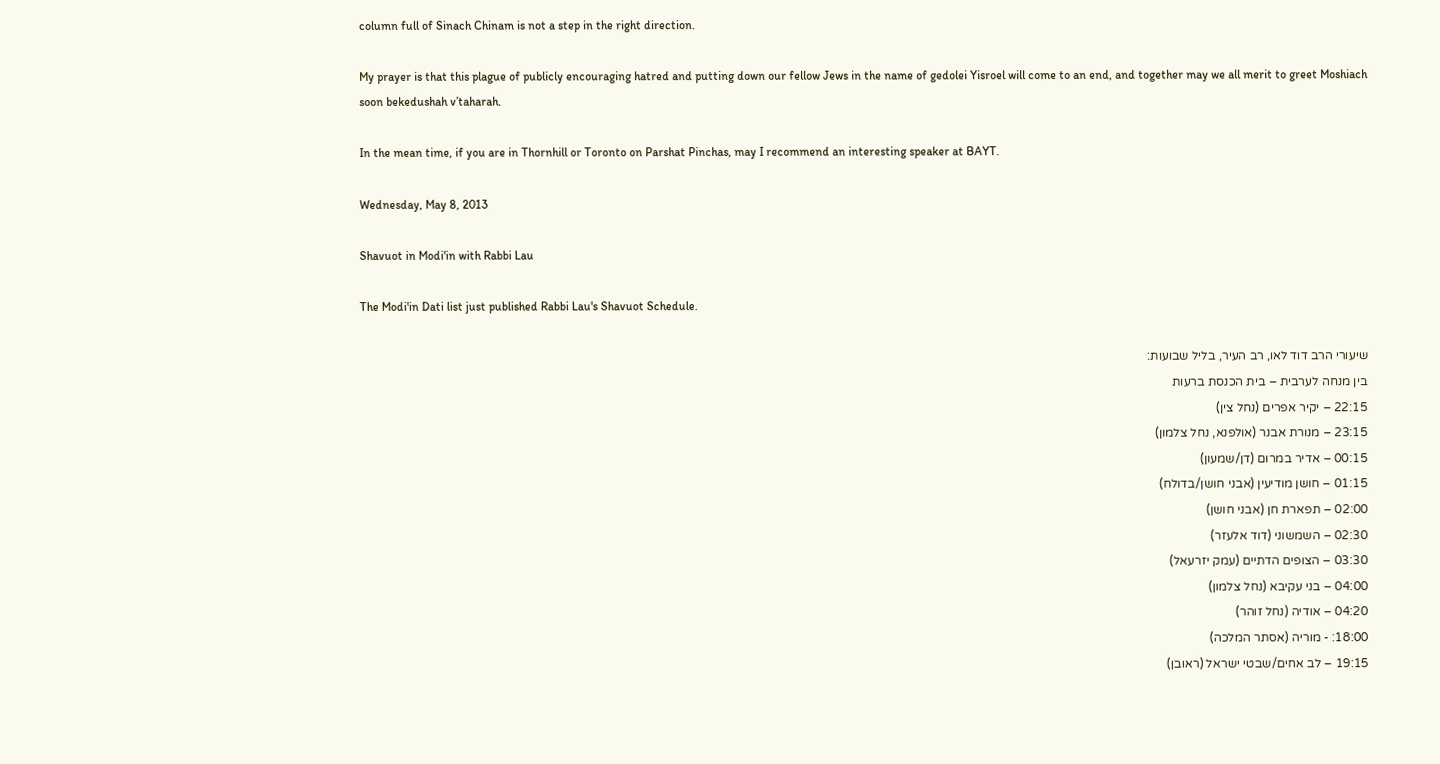column full of Sinach Chinam is not a step in the right direction.

My prayer is that this plague of publicly encouraging hatred and putting down our fellow Jews in the name of gedolei Yisroel will come to an end, and together may we all merit to greet Moshiach soon bekedushah v’taharah.

In the mean time, if you are in Thornhill or Toronto on Parshat Pinchas, may I recommend an interesting speaker at BAYT.

Wednesday, May 8, 2013

Shavuot in Modi'in with Rabbi Lau

The Modi'in Dati list just published Rabbi Lau's Shavuot Schedule.

שיעורי הרב דוד לאו, רב העיר, בליל שבועות:
בין מנחה לערבית – בית הכנסת ברעות
22:15 – יקיר אפרים (נחל צין)
23:15 – מנורת אבנר (אולפנא, נחל צלמון)
00:15 – אדיר במרום (דן/שמעון)
01:15 – חושן מודיעין (אבני חושן/בדולח)
02:00 – תפארת חן (אבני חושן)
02:30 – השמשוני (דוד אלעזר)
03:30 – הצופים הדתיים (עמק יזרעאל)
04:00 – בני עקיבא (נחל צלמון)
04:20 – אודיה (נחל זוהר)
18:00: - מוריה (אסתר המלכה)
19:15 – לב אחים/שבטי ישראל (ראובן)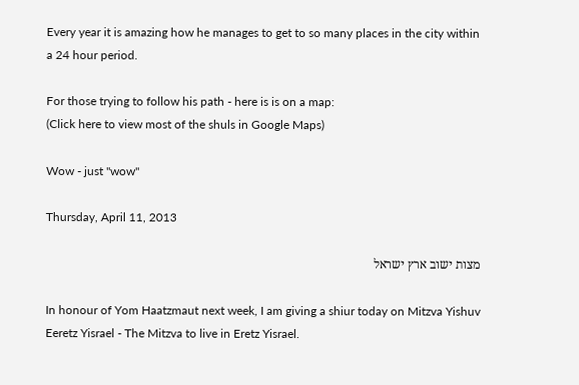Every year it is amazing how he manages to get to so many places in the city within a 24 hour period.

For those trying to follow his path - here is is on a map:
(Click here to view most of the shuls in Google Maps)

Wow - just "wow"

Thursday, April 11, 2013

מצות ישוב ארץ ישראל

In honour of Yom Haatzmaut next week, I am giving a shiur today on Mitzva Yishuv Eeretz Yisrael - The Mitzva to live in Eretz Yisrael.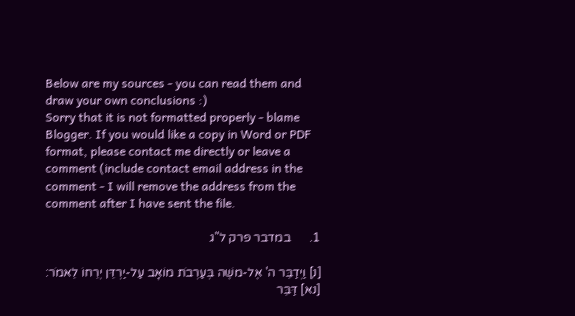Below are my sources - you can read them and draw your own conclusions :)
Sorry that it is not formatted properly - blame Blogger. If you would like a copy in Word or PDF format, please contact me directly or leave a comment (include contact email address in the comment - I will remove the address from the comment after I have sent the file.

1.      במדבר פרק ל"ג

[נ] וַיְדַבֵּר ה' אֶל-משֶׁה בְּעַרְבֹת מוֹאָב עַל-יַרְדֵּן יְרֵחוֹ לֵאמֹר: [נא] דַּבֵּר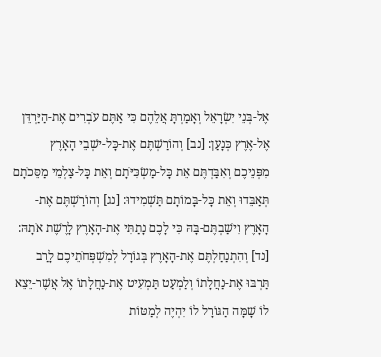אֶל-בְּנֵי יִשְׂרָאֵל וְאָמַרְתָּ אֲלֵהֶם כִּי אַתֶּם עֹבְרִים אֶת-הַיַּרְדֵּן אֶל-אֶרֶץ כְּנָעַן: [נב] וְהוֹרַשְׁתֶּם אֶת-כָּל-ישְׁבֵי הָאָרֶץ מִפְּנֵיכֶם וְאִבַּדְתֶּם אֵת כָּל-מַשְׂכִּיֹּתָם וְאֵת כָּל-צַלְמֵי מַסֵּכֹתָם תְּאַבֵּדוּ וְאֵת כָּל-בָּמוֹתָם תַּשְׁמִידוּ: [נג] וְהוֹרַשְׁתֶּם אֶת-הָאָרֶץ וִישַׁבְתֶּם-בָּהּ כִּי לָכֶם נָתַתִּי אֶת-הָאָרֶץ לָרֶשֶׁת אֹתָהּ: [נד] וְהִתְנַחַלְתֶּם אֶת-הָאָרֶץ בְּגוֹרָל לְמִשְׁפְּחֹתֵיכֶם לָרַב תַּרְבּוּ אֶת-נַחֲלָתוֹ וְלַמְעַט תַּמְעִיט אֶת-נַחֲלָתוֹ אֶל אֲשֶׁר-יֵצֵא לוֹ שָׁמָּה הַגּוֹרָל לוֹ יִהְיֶה לְמַטּוֹת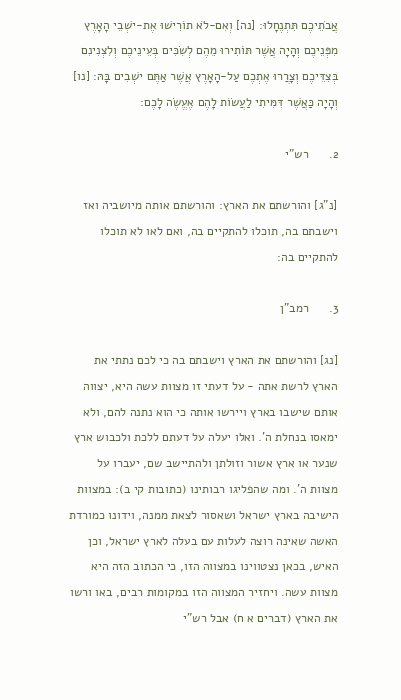אֲבֹתֵיכֶם תִּתְנֶחָלוּ: [נה] וְאִם-לֹא תוֹרִישׁוּ אֶת-ישְׁבֵי הָאָרֶץ מִפְּנֵיכֶם וְהָיָה אֲשֶׁר תּוֹתִירוּ מֵהֶם לְשִׂכִּים בְּעֵינֵיכֶם וְלִצְנִינִם בְּצִדֵּיכֶם וְצָרֲרוּ אֶתְכֶם עַל-הָאָרֶץ אֲשֶׁר אַתֶּם ישְׁבִים בָּהּ: [נו] וְהָיָה כַּאֲשֶׁר דִּמִּיתִי לַעֲשׂוֹת לָהֶם אֶעֱשֶׂה לָכֶם:

2.      רש"י

[נ"ג] והורשתם את הארץ: והורשתם אותה מיושביה ואז וישבתם בה, תוכלו להתקיים בה, ואם לאו לא תוכלו להתקיים בה:

3.      רמב"ן

[נג] והורשתם את הארץ וישבתם בה כי לכם נתתי את הארץ לרשת אתה - על דעתי זו מצוות עשה היא, יצווה אותם שישבו בארץ ויירשו אותה כי הוא נתנה להם, ולא ימאסו בנחלת ה'. ואלו יעלה על דעתם ללכת ולכבוש ארץ שנער או ארץ אשור וזולתן ולהתיישב שם, יעברו על מצוות ה'. ומה שהפליגו רבותינו (כתובות קי ב): במצוות הישיבה בארץ ישראל ושאסור לצאת ממנה, וידונו כמורדת האשה שאינה רוצה לעלות עם בעלה לארץ ישראל, וכן האיש, בכאן נצטווינו במצווה הזו, כי הכתוב הזה היא מצוות עשה. ויחזיר המצווה הזו במקומות רבים, באו ורשו את הארץ (דברים א ח) אבל רש"י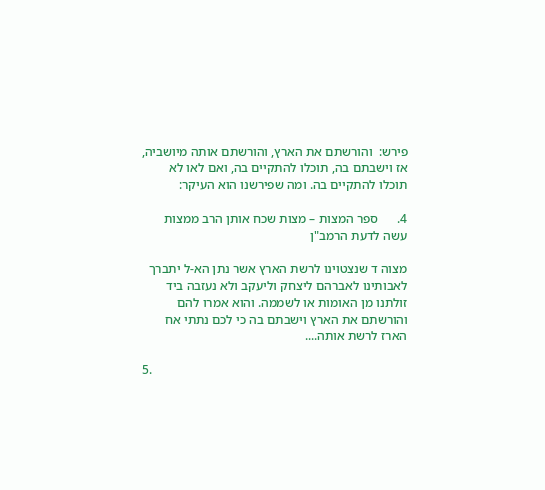פירש:  והורשתם את הארץ, והורשתם אותה מיושביה, אז וישבתם בה, תוכלו להתקיים בה, ואם לאו לא תוכלו להתקיים בה. ומה שפירשנו הוא העיקר:

4.      ספר המצות – מצות שכח אותן הרב ממצות עשה לדעת הרמב"ן

מצוה ד שנצטוינו לרשת הארץ אשר נתן הא-ל יתברך לאבותינו לאברהם ליצחק וליעקב ולא נעזבה ביד זולתנו מן האומות או לשממה. והוא אמרו להם והורשתם את הארץ וישבתם בה כי לכם נתתי אח הארז לרשת אותה....

5.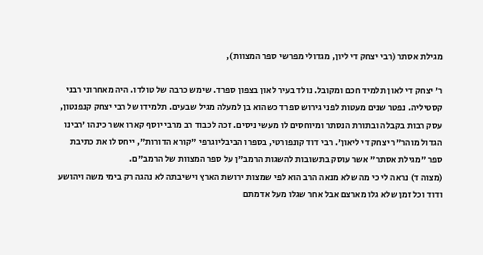מגילת אסתר (רבי יצחק די ליון, מגדולי מפרשי ספר המצוות),

ר' יצחק די לאון תלמיד חכם ומקובל. נולד בעיר לאון בצפון ספרד. שימש כרבה של טולדו. היה מאחרוני רבני קסטיליה. נפטר שנים מעטות לפני גירוש ספרד כשהוא בן למעלה מגיל שבעים. תלמידו של רבי יצחק קנפנטון, עסק רבות בקבלה ובתורת הנסתר ומיוחסים לו מעשי ניסים. זכה לכבוד רב מרבי יוסף קארו אשר כינהו 'רבינו הגדול מוהר"ר יצחק די ליאון'. רבי דוד קונפורטי, בספרו הביבליוגרפי "קורא הדורות", ייחס לו את כתיבת ספר "מגילת אסתר" אשר עוסק בתשובות להשגות הרמב"ן על ספר המצוות של הרמב"ם.
(מצוה ד) נראה לי כי מה שלא מנאה הרב הוא לפי שמצות ירושת הארץ וישיבתה לא נהגה רק בימי משה ויהושע ודוד וכל זמן שלא גלו מארצם אבל אחר שגלו מעל אדמתם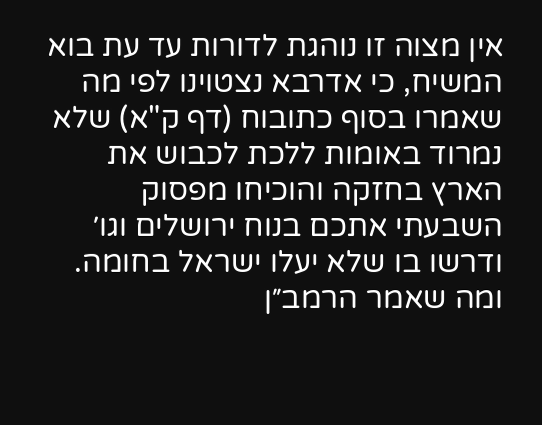אין מצוה זו נוהגת לדורות עד עת בוא המשיח, כי אדרבא נצטוינו לפי מה שאמרו בסוף כתובוח (דף ק"א) שלא נמרוד באומות ללכת לכבוש את הארץ בחזקה והוכיחו מפסוק השבעתי אתכם בנוח ירושלים וגו׳ ודרשו בו שלא יעלו ישראל בחומה. ומה שאמר הרמב״ן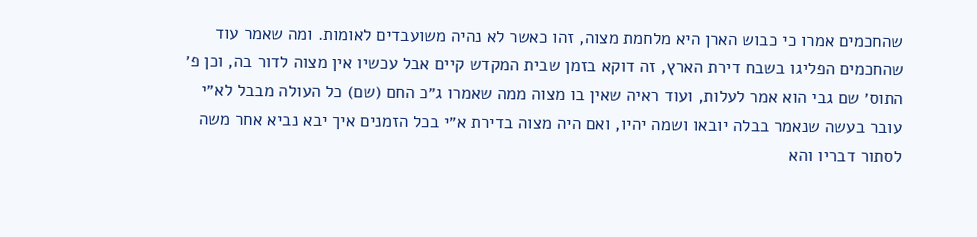שהחכמים אמרו כי כבוש הארן היא מלחמת מצוה, זהו כאשר לא נהיה משועבדים לאומות. ומה שאמר עוד שהחכמים הפליגו בשבח דירת הארץ, זה דוקא בזמן שבית המקדש קיים אבל עכשיו אין מצוה לדור בה, וכן פ׳ התוס׳ שם גבי הוא אמר לעלות, ועוד ראיה שאין בו מצוה ממה שאמרו ג״כ החם (שם) כל העולה מבבל לא״י עובר בעשה שנאמר בבלה יובאו ושמה יהיו, ואם היה מצוה בדירת א״י בכל הזמנים איך יבא נביא אחר משה לסתור דבריו והא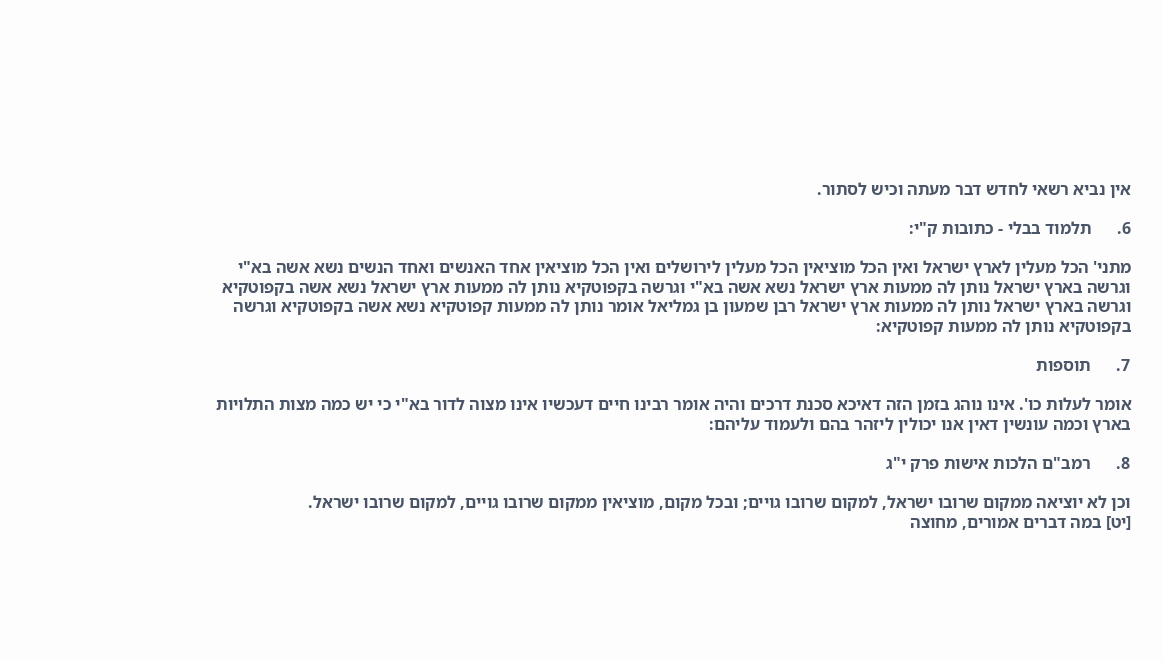אין נביא רשאי לחדש דבר מעתה וכיש לסתור.

6.      תלמוד בבלי - כתובות ק"י:

מתני' הכל מעלין לארץ ישראל ואין הכל מוציאין הכל מעלין לירושלים ואין הכל מוציאין אחד האנשים ואחד הנשים נשא אשה בא"י וגרשה בארץ ישראל נותן לה ממעות ארץ ישראל נשא אשה בא"י וגרשה בקפוטקיא נותן לה ממעות ארץ ישראל נשא אשה בקפוטקיא וגרשה בארץ ישראל נותן לה ממעות ארץ ישראל רבן שמעון בן גמליאל אומר נותן לה ממעות קפוטקיא נשא אשה בקפוטקיא וגרשה בקפוטקיא נותן לה ממעות קפוטקיא:

7.      תוספות

אומר לעלות כו'. אינו נוהג בזמן הזה דאיכא סכנת דרכים והיה אומר רבינו חיים דעכשיו אינו מצוה לדור בא"י כי יש כמה מצות התלויות בארץ וכמה עונשין דאין אנו יכולין ליזהר בהם ולעמוד עליהם:

8.      רמב"ם הלכות אישות פרק י"ג

וכן לא יוציאה ממקום שרובו ישראל, למקום שרובו גויים; ובכל מקום, מוציאין ממקום שרובו גויים, למקום שרובו ישראל.
[יט] במה דברים אמורים, מחוצה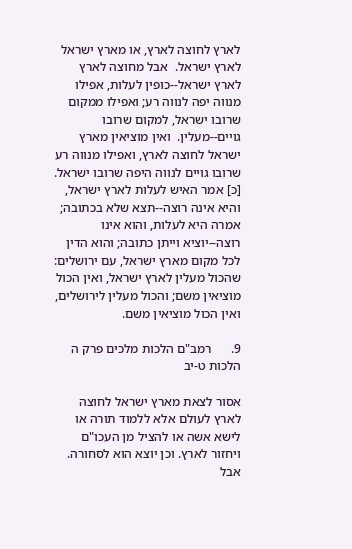לארץ לחוצה לארץ, או מארץ ישראל לארץ ישראל.  אבל מחוצה לארץ לארץ ישראל--כופין לעלות, אפילו מנווה יפה לנווה רע; ואפילו ממקום שרובו ישראל, למקום שרובו גויים--מעלין.  ואין מוציאין מארץ ישראל לחוצה לארץ, ואפילו מנווה רע שרובו גויים לנווה היפה שרובו ישראל.
[כ] אמר האיש לעלות לארץ ישראל, והיא אינה רוצה--תצא שלא בכתובה; אמרה היא לעלות, והוא אינו רוצה--יוציא וייתן כתובה; והוא הדין לכל מקום מארץ ישראל, עם ירושלים:  שהכול מעלין לארץ ישראל, ואין הכול מוציאין משם; והכול מעלין לירושלים, ואין הכול מוציאין משם.

9.      רמב"ם הלכות מלכים פרק ה הלכות ט-יב

אסור לצאת מארץ ישראל לחוצה לארץ לעולם אלא ללמוד תורה או לישא אשה או להציל מן העכו"ם ויחזור לארץ. וכן יוצא הוא לסחורה. אבל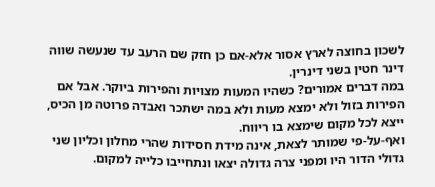לשכון בחוצה לארץ אסור אלא-אם כן חזק שם הרעב עד שנעשה שווה דינר חטין בשני דינרין.
במה דברים אמורים? כשהיו המעות מצויות והפירות ביוקר. אבל אם הפירות בזול ולא ימצא מעות ולא במה ישתכר ואבדה פרוטה מן הכיס, ייצא לכל מקום שימצא בו ריווח.
ואף-על-פי שמותר לצאת, אינה מידת חסידות שהרי מחלון וכליון שני גדולי הדור היו ומפני צרה גדולה יצאו ונתחייבו כלייה למקום.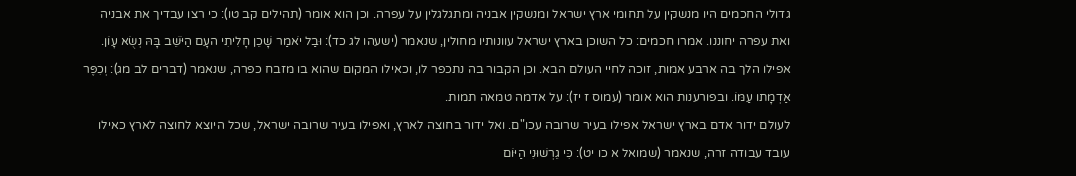גדולי החכמים היו מנשקין על תחומי ארץ ישראל ומנשקין אבניה ומתגלגלין על עפרה. וכן הוא אומר (תהילים קב טו): כי רצו עבדיך את אבניה ואת עפרה יחוננו. אמרו חכמים: כל השוכן בארץ ישראל עוונותיו מחולין, שנאמר (ישעהו לג כד): וּבַל יֹאמַר שָׁכֵן חָלִיתִי העָם הַיֹּשֵׁב בָּהּ נְשֻׂא עָוֹן. אפילו הלך בה ארבע אמות, זוכה לחיי העולם הבא. וכן הקבור בה נתכפר לו, וכאילו המקום שהוא בו מזבח כפרה, שנאמר (דברים לב מג): וְכִפֶּר אַדְמָתו עַמּוֹ. ובפורענות הוא אומר (עמוס ז יז): על אדמה טמאה תמות.
לעולם ידור אדם בארץ ישראל אפילו בעיר שרובה עכו"ם. ואל ידור בחוצה לארץ, ואפילו בעיר שרובה ישראל, שכל היוצא לחוצה לארץ כאילו עובד עבודה זרה, שנאמר (שמואל א כו יט): כִּי גֵרְשׁוּנִי הַיּוֹם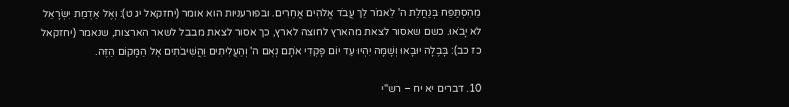מֵהִסְתַּפֵּח בְּנַחֲלַת ה' לֵאמֹר לֵך עֲבֹד אֱלהִים אֲחֵרִים. ובפורעניות הוא אומר (יחזקאל יג ט): וְאֶל אַדְמַת יִשְׂרָאֵל לא יָבֹאוּ. כשם שאסור לצאת מהארץ לחוצה לארץ, כך אסור לצאת מבבל לשאר הארצות, שנאמר (יחזקאל כז כב): בָּבֶלָה יוּבָאוּ וְשָׁמָּה יִהְיוּ עַד יוֹם פָּקְדִי אֹתָם נְאֻם ה' וְהַעֲלִיתִים וַהֲשִׁיבֹתִים אֶל הַמָּקוֹם הַזֶּה.

10. דברים יא יח – רש"י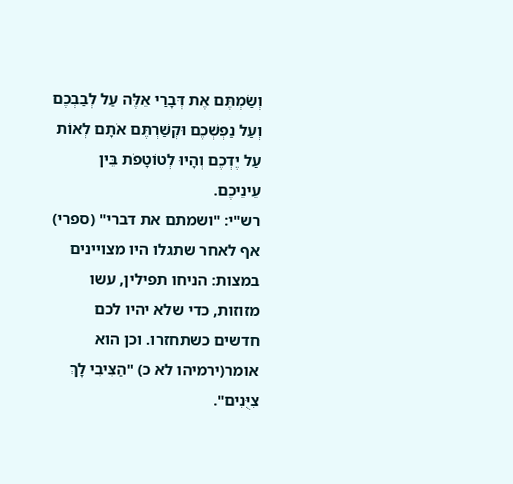וְשַׂמְתֶּם אֶת דְּבָרַי אֵלֶּה עַל לְבַבְכֶם וְעַל נַפְשְׁכֶם וּקְשַׁרְתֶּם אֹתָם לְאוֹת עַל יֶדְכֶם וְהָיוּ לְטוֹטָפֹת בֵּין עֵינֵיכֶם.
רש"י: "ושמתם את דברי" (ספרי) אף לאחר שתגלו היו מצויינים במצות: הניחו תפילין, עשו מזוזות, כדי שלא יהיו לכם חדשים כשתחזרו. וכן הוא אומר(ירמיהו לא כ) "הַצִּיבִי לָךְ צִיֻּנִים".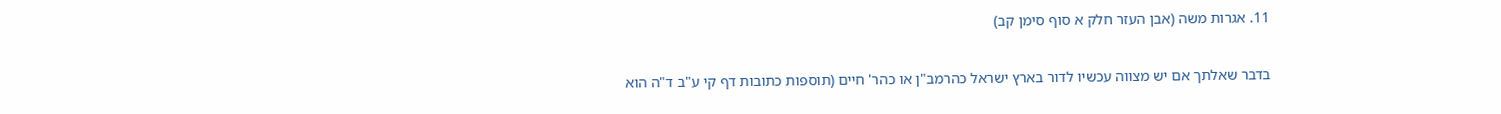11. אגרות משה (אבן העזר חלק א סוף סימן קב)

בדבר שאלתך אם יש מצווה עכשיו לדור בארץ ישראל כהרמב"ן או כהר' חיים (תוספות כתובות דף קי ע"ב ד"ה הוא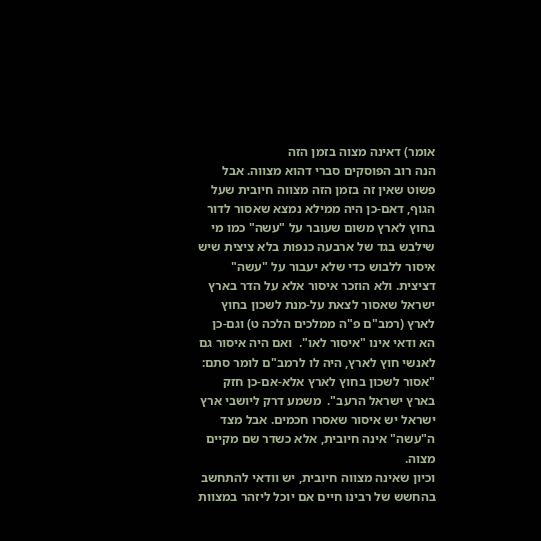אומר) דאינה מצוה בזמן הזה
הנה רוב הפוסקים סברי דהוא מצווה. אבל פשוט שאין זה בזמן הזה מצווה חיובית שעל הגוף, דאם-כן היה ממילא נמצא שאסור לדור בחוץ לארץ משום שעובר על "עשה" כמו מי שילבש בגד של ארבעה כנפות בלא ציצית שיש איסור ללבוש כדי שלא יעבור על "עשה"  דציצית. ולא הוזכר איסור אלא על הדר בארץ ישראל שאסור לצאת על-מנת לשכון בחוץ לארץ (רמב"ם פ"ה ממלכים הלכה ט) וגם-כן הא ודאי אינו "איסור לאו".  ואם היה איסור גם לאנשי חוץ לארץ, היה לו לרמב"ם לומר סתם: "אסור לשכון בחוץ לארץ אלא-אם-כן חזק בארץ ישראל הרעב".  משמע דרק ליושבי ארץ ישראל יש איסור שאסרו חכמים. אבל מצד ה"עשה" אינה חיובית, אלא כשדר שם מקיים מצוה.
וכיון שאינה מצווה חיובית, יש וודאי להתחשב בהחשש של רבינו חיים אם יוכל ליזהר במצוות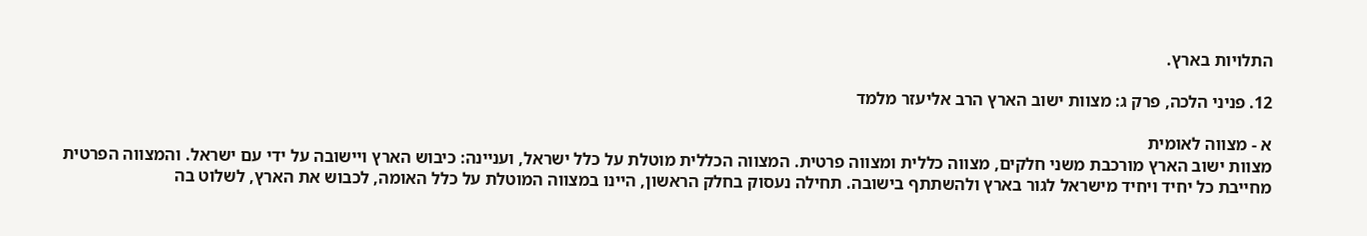התלויות בארץ.

12. פניני הלכה, פרק ג: מצוות ישוב הארץ הרב אליעזר מלמד

א - מצווה לאומית
מצוות ישוב הארץ מורכבת משני חלקים, מצווה כללית ומצווה פרטית. המצווה הכללית מוטלת על כלל ישראל, ועניינה: כיבוש הארץ ויישובה על ידי עם ישראל. והמצווה הפרטית מחייבת כל יחיד ויחיד מישראל לגור בארץ ולהשתתף בישובה. תחילה נעסוק בחלק הראשון, היינו במצווה המוטלת על כלל האומה, לכבוש את הארץ, לשלוט בה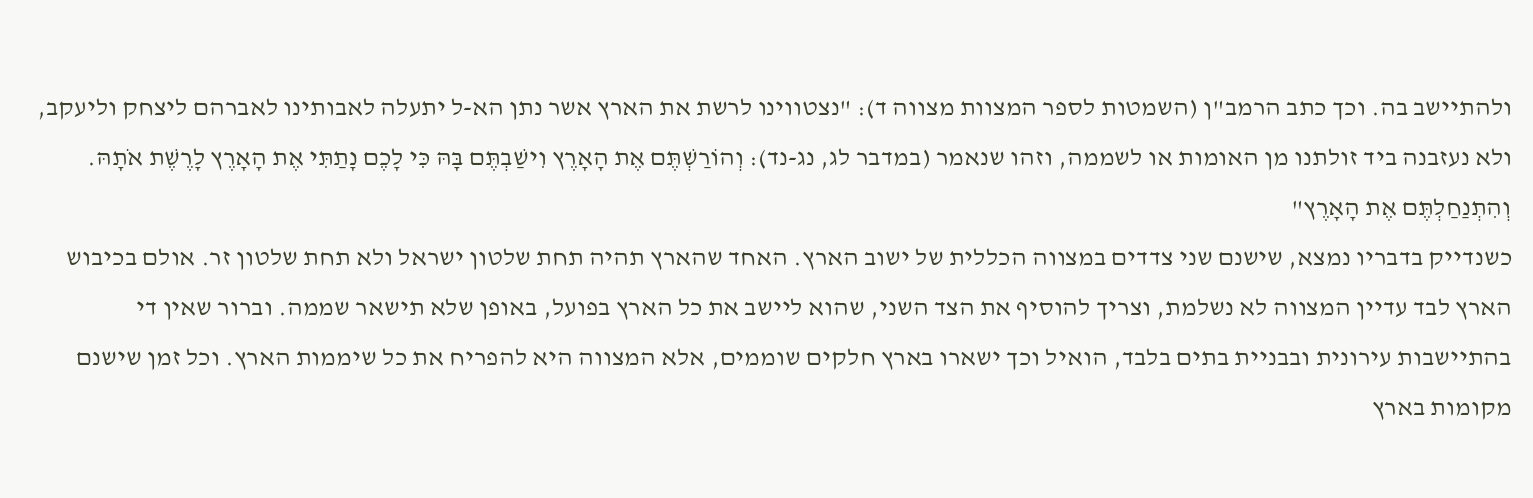ולהתיישב בה. וכך כתב הרמב"ן (השמטות לספר המצוות מצווה ד): "נצטווינו לרשת את הארץ אשר נתן הא-ל יתעלה לאבותינו לאברהם ליצחק וליעקב, ולא נעזבנה ביד זולתנו מן האומות או לשממה, וזהו שנאמר (במדבר לג, נג-נד): וְהוֹרַשְׁתֶּם אֶת הָאָרֶץ וִישַׁבְתֶּם בָּהּ כִּי לָכֶם נָתַתִּי אֶת הָאָרֶץ לָרֶשֶׁת אֹתָהּ. וְהִתְנַחַלְתֶּם אֶת הָאָרֶץ"
כשנדייק בדבריו נמצא, שישנם שני צדדים במצווה הכללית של ישוב הארץ. האחד שהארץ תהיה תחת שלטון ישראל ולא תחת שלטון זר. אולם בכיבוש הארץ לבד עדיין המצווה לא נשלמת, וצריך להוסיף את הצד השני, שהוא ליישב את כל הארץ בפועל, באופן שלא תישאר שממה. וברור שאין די בהתיישבות עירונית ובבניית בתים בלבד, הואיל וכך ישארו בארץ חלקים שוממים, אלא המצווה היא להפריח את כל שיממות הארץ. וכל זמן שישנם מקומות בארץ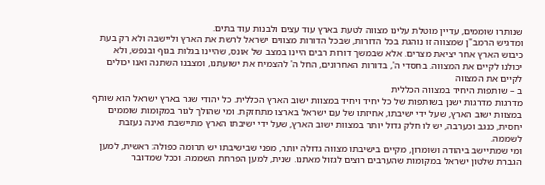שנותרו שוממים, עדיין מוטלת עלינו מצווה לטעת בארץ עוד עצים ולבנות עוד בתים.
ומדגיש הרמב"ן שמצווה זו נוהגת בכל הדורות, שבכל הדורות מצווים ישראל לרשת את הארץ וליישבה ולא רק בעת כיבוש הארץ אחר יציאת מצרים. אלא שבמשך דורות רבים היינו במצב של אונס, שהיינו בגלות בגוף ובנפש, ולא יכולנו לקיים את המצווה. בחסדי ה', בדורות האחרונים, החל ה' להצמיח את ישועתנו, ומצבנו השתנה ואנו יכולים לקיים את המצווה
ב – שותפות היחיד במצווה הכללית
מדרגות מדרגות ישנן בשותפות של כל יחיד ויחיד במצוות ישוב הארץ הכללית. כל יהודי שגר בארץ ישראל הוא שותף במצוות ישוב הארץ, שעל ידי ישיבתו, אחיזתו של עם ישראל בארצו מתחזקת. ומי שהולך לגור במקומות שוממים יחסית, כנגב וכערבה, יש לו חלק גדול יותר במצוות ישוב הארץ, שעל ידי ישיבתו הארץ מתיישבת ואינה נעזבת לשממה.
ומי שמתיישב ביהודה ושומרון, מקיים בישיבתו מצווה גדולה יותר, מפני שבישיבתו יש תרומה כפולה: ראשית, למען הגברת שלטון ישראל במקומות שהערבים רוצים לגזול מאתנו. שנית, למען הפרחת השממה. וככל שמדובר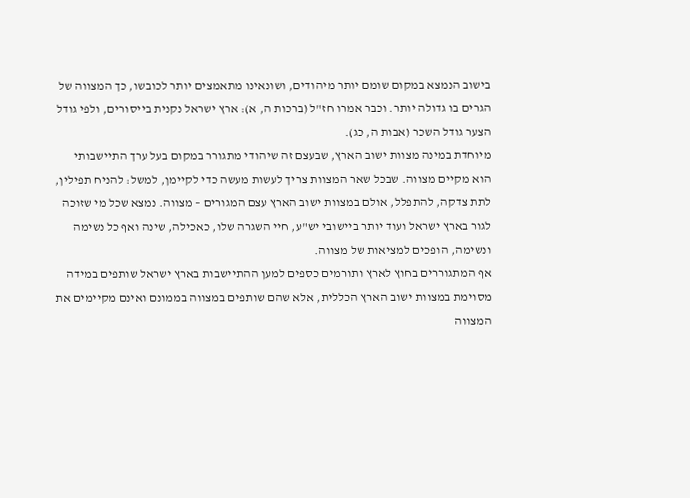בישוב הנמצא במקום שומם יותר מיהודים, ושונאינו מתאמצים יותר לכובשו, כך המצווה של הגרים בו גדולה יותר. וכבר אמרו חז"ל (ברכות ה, א): ארץ ישראל נקנית בייסורים, ולפי גודל הצער גודל השכר (אבות ה, כג).
מיוחדת במינה מצוות ישוב הארץ, שבעצם זה שיהודי מתגורר במקום בעל ערך התיישבותי הוא מקיים מצווה. שבכל שאר המצוות צריך לעשות מעשה כדי לקיימן, למשל: להניח תפילין, לתת צדקה, להתפלל, אולם במצוות ישוב הארץ עצם המגורים – מצווה. נמצא שכל מי שזוכה לגור בארץ ישראל ועוד יותר ביישובי יש"ע, חיי השגרה שלו, כאכילה, שינה ואף כל נשימה ונשימה, הופכים למציאות של מצווה.
אף המתגוררים בחוץ לארץ ותורמים כספים למען ההתיישבות בארץ ישראל שותפים במידה מסוימת במצוות ישוב הארץ הכללית, אלא שהם שותפים במצווה בממונם ואינם מקיימים את המצווה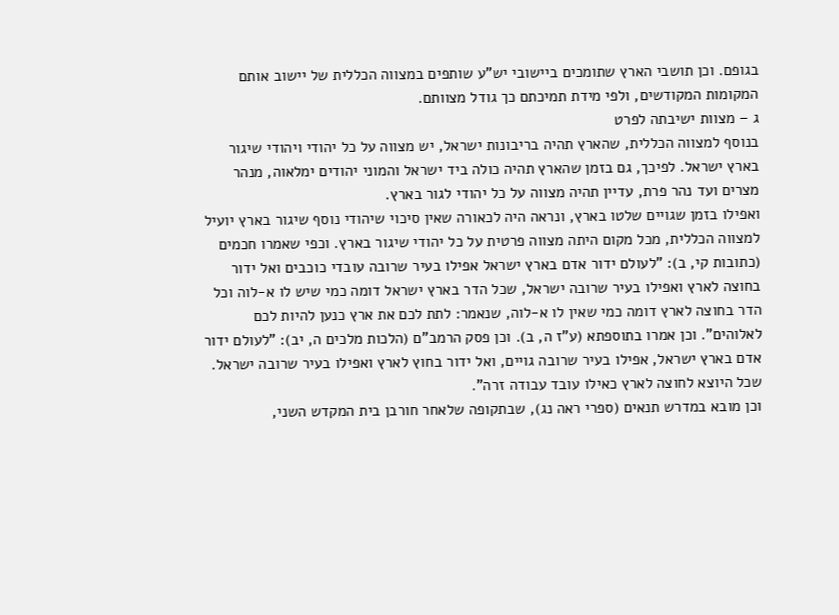בגופם. וכן תושבי הארץ שתומכים ביישובי יש"ע שותפים במצווה הכללית של יישוב אותם המקומות המקודשים, ולפי מידת תמיכתם כך גודל מצוותם.
ג – מצוות ישיבתה לפרט
בנוסף למצווה הכללית, שהארץ תהיה בריבונות ישראל, יש מצווה על כל יהודי ויהודי שיגור בארץ ישראל. לפיכך, גם בזמן שהארץ תהיה כולה ביד ישראל והמוני יהודים ימלאוה, מנהר מצרים ועד נהר פרת, עדיין תהיה מצווה על כל יהודי לגור בארץ.
ואפילו בזמן שגויים שלטו בארץ, ונראה היה לכאורה שאין סיכוי שיהודי נוסף שיגור בארץ יועיל למצווה הכללית, מכל מקום היתה מצווה פרטית על כל יהודי שיגור בארץ. וכפי שאמרו חכמים (כתובות קי, ב): "לעולם ידור אדם בארץ ישראל אפילו בעיר שרובה עובדי כוכבים ואל ידור בחוצה לארץ ואפילו בעיר שרובה ישראל, שכל הדר בארץ ישראל דומה כמי שיש לו א-לוה וכל הדר בחוצה לארץ דומה כמי שאין לו א-לוה, שנאמר: לתת לכם את ארץ כנען להיות לכם לאלוהים". וכן אמרו בתוספתא (ע"ז ה, ב). וכן פסק הרמב"ם (הלכות מלכים ה, יב): "לעולם ידור אדם בארץ ישראל, אפילו בעיר שרובה גויים, ואל ידור בחוץ לארץ ואפילו בעיר שרובה ישראל. שכל היוצא לחוצה לארץ כאילו עובד עבודה זרה".
וכן מובא במדרש תנאים (ספרי ראה נג), שבתקופה שלאחר חורבן בית המקדש השני,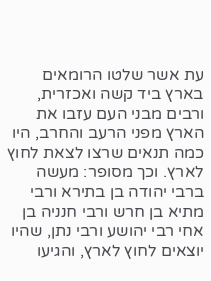עת אשר שלטו הרומאים בארץ ביד קשה ואכזרית, ורבים מבני העם עזבו את הארץ מפני הרעב והחרב, היו כמה תנאים שרצו לצאת לחוץ לארץ. וכך מסופר: מעשה ברבי יהודה בן בתירא ורבי מתיא בן חרש ורבי חנניה בן אחי רבי יהושע ורבי נתן, שהיו יוצאים לחוץ לארץ, והגיעו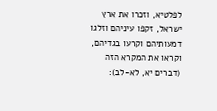לפלטיא, וזכרו את ארץ ישראל, זקפו עיניהם וזלגו דמעותיהם וקרעו בגדיהם, וקראו את המקרא הזה (דברים יא, לא-לב):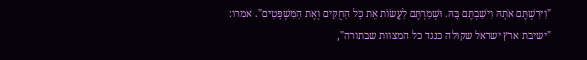"וִירִשְׁתֶּם אֹתָהּ וִישַׁבְתֶּם בָּהּ. וּשְׁמַרְתֶּם לַעֲשׂוֹת אֵת כָּל הַחֻקִּים וְאֶת הַמִּשְׁפָּטִים". אמרו: "ישיבת ארץ ישראל שקולה כנגד כל המצוות שבתורה",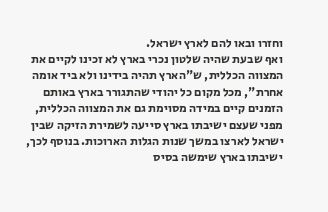וחזרו ובאו להם לארץ ישראל.
ואף שבעת שהיה שלטון נכרי בארץ לא זכינו לקיים את המצווה הכללית, ש"הארץ תהיה בידינו ולא ביד אומה אחרת", מכל מקום כל יהודי שהתגורר בארץ באותם הזמנים קיים במידה מסוימת גם את המצווה הכללית, מפני שעצם ישיבתו בארץ סייעה לשמירת הזיקה שבין ישראל לארצו במשך שנות הגלות הארוכות. בנוסף לכך, ישיבתו בארץ שימשה בסיס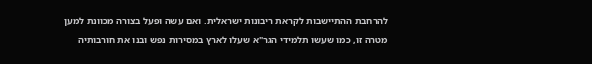להרחבת ההתיישבות לקראת ריבונות ישראלית. ואם עשה ופעל בצורה מכוונת למען מטרה זו, כמו שעשו תלמידי הגר"א שעלו לארץ במסירות נפש ובנו את חורבותיה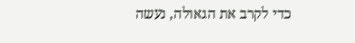כדי לקרב את הגאולה, נעשה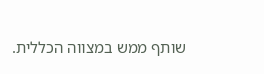שותף ממש במצווה הכללית.